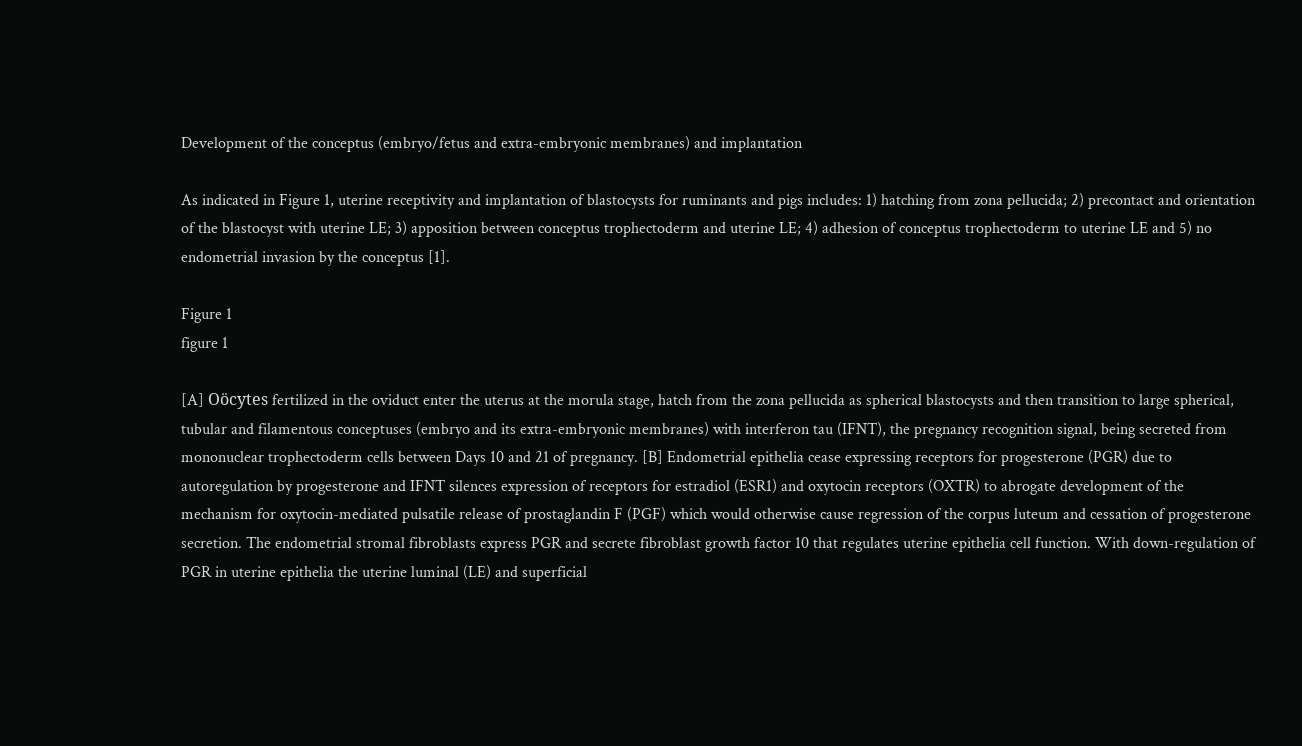Development of the conceptus (embryo/fetus and extra-embryonic membranes) and implantation

As indicated in Figure 1, uterine receptivity and implantation of blastocysts for ruminants and pigs includes: 1) hatching from zona pellucida; 2) precontact and orientation of the blastocyst with uterine LE; 3) apposition between conceptus trophectoderm and uterine LE; 4) adhesion of conceptus trophectoderm to uterine LE and 5) no endometrial invasion by the conceptus [1].

Figure 1
figure 1

[A] Oöcytes fertilized in the oviduct enter the uterus at the morula stage, hatch from the zona pellucida as spherical blastocysts and then transition to large spherical, tubular and filamentous conceptuses (embryo and its extra-embryonic membranes) with interferon tau (IFNT), the pregnancy recognition signal, being secreted from mononuclear trophectoderm cells between Days 10 and 21 of pregnancy. [B] Endometrial epithelia cease expressing receptors for progesterone (PGR) due to autoregulation by progesterone and IFNT silences expression of receptors for estradiol (ESR1) and oxytocin receptors (OXTR) to abrogate development of the mechanism for oxytocin-mediated pulsatile release of prostaglandin F (PGF) which would otherwise cause regression of the corpus luteum and cessation of progesterone secretion. The endometrial stromal fibroblasts express PGR and secrete fibroblast growth factor 10 that regulates uterine epithelia cell function. With down-regulation of PGR in uterine epithelia the uterine luminal (LE) and superficial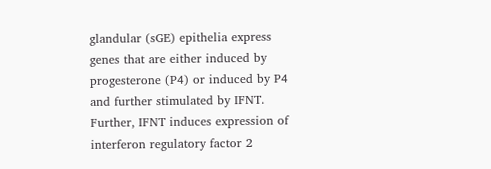glandular (sGE) epithelia express genes that are either induced by progesterone (P4) or induced by P4 and further stimulated by IFNT. Further, IFNT induces expression of interferon regulatory factor 2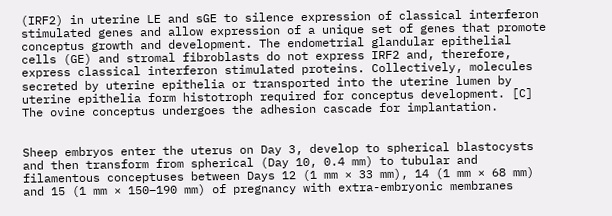(IRF2) in uterine LE and sGE to silence expression of classical interferon stimulated genes and allow expression of a unique set of genes that promote conceptus growth and development. The endometrial glandular epithelial cells (GE) and stromal fibroblasts do not express IRF2 and, therefore, express classical interferon stimulated proteins. Collectively, molecules secreted by uterine epithelia or transported into the uterine lumen by uterine epithelia form histotroph required for conceptus development. [C] The ovine conceptus undergoes the adhesion cascade for implantation.


Sheep embryos enter the uterus on Day 3, develop to spherical blastocysts and then transform from spherical (Day 10, 0.4 mm) to tubular and filamentous conceptuses between Days 12 (1 mm × 33 mm), 14 (1 mm × 68 mm) and 15 (1 mm × 150–190 mm) of pregnancy with extra-embryonic membranes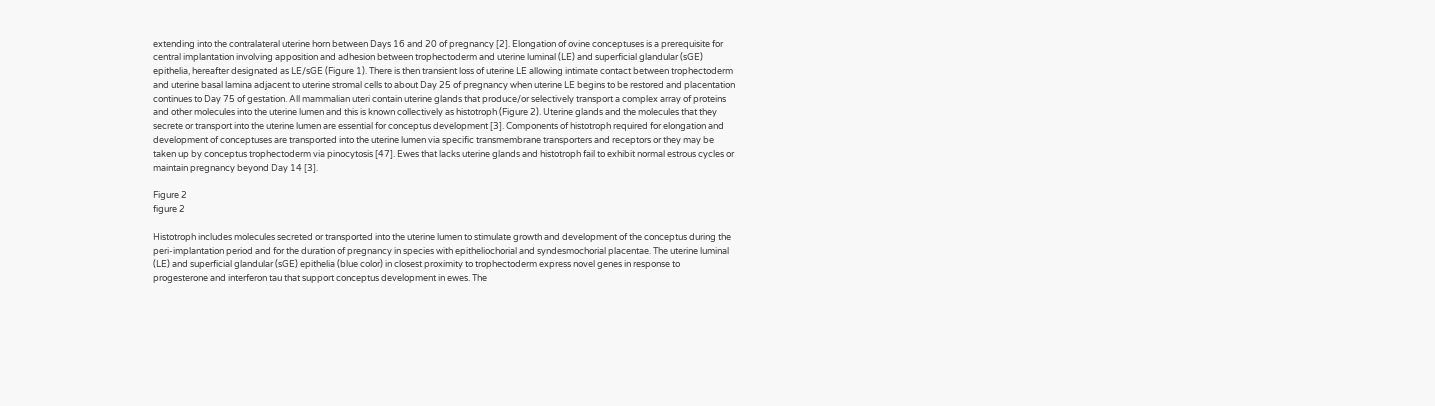extending into the contralateral uterine horn between Days 16 and 20 of pregnancy [2]. Elongation of ovine conceptuses is a prerequisite for central implantation involving apposition and adhesion between trophectoderm and uterine luminal (LE) and superficial glandular (sGE) epithelia, hereafter designated as LE/sGE (Figure 1). There is then transient loss of uterine LE allowing intimate contact between trophectoderm and uterine basal lamina adjacent to uterine stromal cells to about Day 25 of pregnancy when uterine LE begins to be restored and placentation continues to Day 75 of gestation. All mammalian uteri contain uterine glands that produce/or selectively transport a complex array of proteins and other molecules into the uterine lumen and this is known collectively as histotroph (Figure 2). Uterine glands and the molecules that they secrete or transport into the uterine lumen are essential for conceptus development [3]. Components of histotroph required for elongation and development of conceptuses are transported into the uterine lumen via specific transmembrane transporters and receptors or they may be taken up by conceptus trophectoderm via pinocytosis [47]. Ewes that lacks uterine glands and histotroph fail to exhibit normal estrous cycles or maintain pregnancy beyond Day 14 [3].

Figure 2
figure 2

Histotroph includes molecules secreted or transported into the uterine lumen to stimulate growth and development of the conceptus during the peri-implantation period and for the duration of pregnancy in species with epitheliochorial and syndesmochorial placentae. The uterine luminal (LE) and superficial glandular (sGE) epithelia (blue color) in closest proximity to trophectoderm express novel genes in response to progesterone and interferon tau that support conceptus development in ewes. The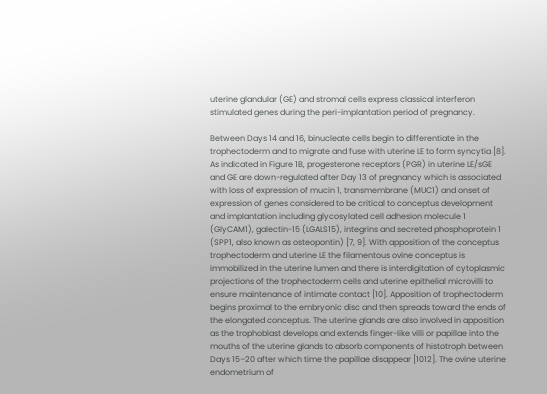uterine glandular (GE) and stromal cells express classical interferon stimulated genes during the peri-implantation period of pregnancy.

Between Days 14 and 16, binucleate cells begin to differentiate in the trophectoderm and to migrate and fuse with uterine LE to form syncytia [8]. As indicated in Figure 1B, progesterone receptors (PGR) in uterine LE/sGE and GE are down-regulated after Day 13 of pregnancy which is associated with loss of expression of mucin 1, transmembrane (MUC1) and onset of expression of genes considered to be critical to conceptus development and implantation including glycosylated cell adhesion molecule 1 (GlyCAM1), galectin-15 (LGALS15), integrins and secreted phosphoprotein 1 (SPP1, also known as osteopontin) [7, 9]. With apposition of the conceptus trophectoderm and uterine LE the filamentous ovine conceptus is immobilized in the uterine lumen and there is interdigitation of cytoplasmic projections of the trophectoderm cells and uterine epithelial microvilli to ensure maintenance of intimate contact [10]. Apposition of trophectoderm begins proximal to the embryonic disc and then spreads toward the ends of the elongated conceptus. The uterine glands are also involved in apposition as the trophoblast develops and extends finger-like villi or papillae into the mouths of the uterine glands to absorb components of histotroph between Days 15–20 after which time the papillae disappear [1012]. The ovine uterine endometrium of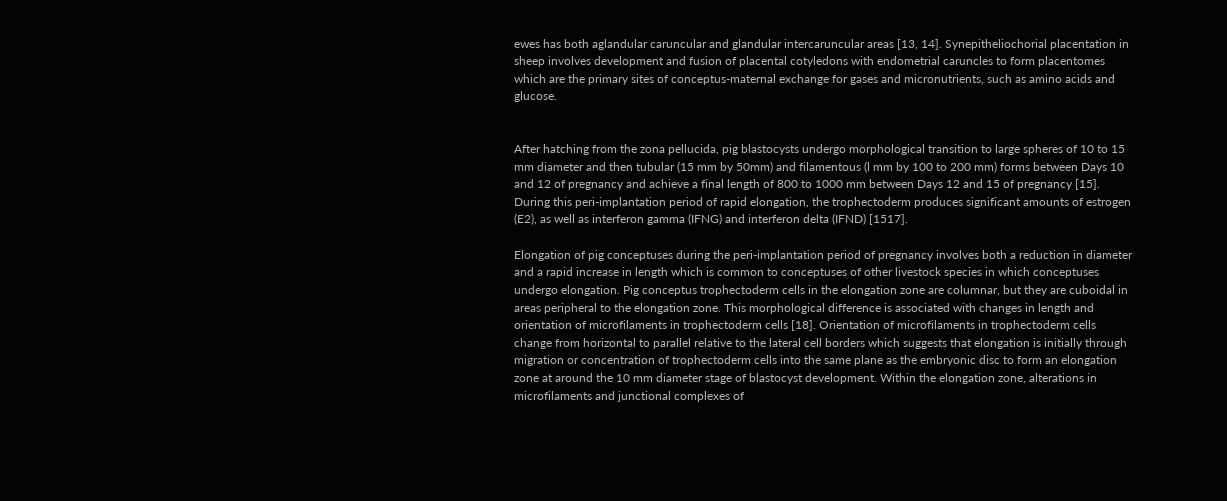ewes has both aglandular caruncular and glandular intercaruncular areas [13, 14]. Synepitheliochorial placentation in sheep involves development and fusion of placental cotyledons with endometrial caruncles to form placentomes which are the primary sites of conceptus-maternal exchange for gases and micronutrients, such as amino acids and glucose.


After hatching from the zona pellucida, pig blastocysts undergo morphological transition to large spheres of 10 to 15 mm diameter and then tubular (15 mm by 50mm) and filamentous (l mm by 100 to 200 mm) forms between Days 10 and 12 of pregnancy and achieve a final length of 800 to 1000 mm between Days 12 and 15 of pregnancy [15]. During this peri-implantation period of rapid elongation, the trophectoderm produces significant amounts of estrogen (E2), as well as interferon gamma (IFNG) and interferon delta (IFND) [1517].

Elongation of pig conceptuses during the peri-implantation period of pregnancy involves both a reduction in diameter and a rapid increase in length which is common to conceptuses of other livestock species in which conceptuses undergo elongation. Pig conceptus trophectoderm cells in the elongation zone are columnar, but they are cuboidal in areas peripheral to the elongation zone. This morphological difference is associated with changes in length and orientation of microfilaments in trophectoderm cells [18]. Orientation of microfilaments in trophectoderm cells change from horizontal to parallel relative to the lateral cell borders which suggests that elongation is initially through migration or concentration of trophectoderm cells into the same plane as the embryonic disc to form an elongation zone at around the 10 mm diameter stage of blastocyst development. Within the elongation zone, alterations in microfilaments and junctional complexes of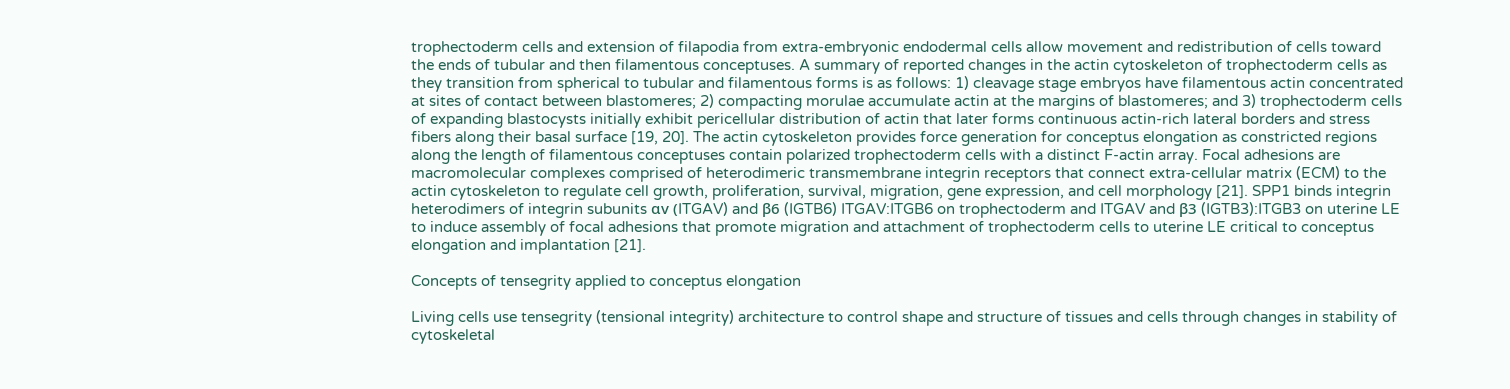trophectoderm cells and extension of filapodia from extra-embryonic endodermal cells allow movement and redistribution of cells toward the ends of tubular and then filamentous conceptuses. A summary of reported changes in the actin cytoskeleton of trophectoderm cells as they transition from spherical to tubular and filamentous forms is as follows: 1) cleavage stage embryos have filamentous actin concentrated at sites of contact between blastomeres; 2) compacting morulae accumulate actin at the margins of blastomeres; and 3) trophectoderm cells of expanding blastocysts initially exhibit pericellular distribution of actin that later forms continuous actin-rich lateral borders and stress fibers along their basal surface [19, 20]. The actin cytoskeleton provides force generation for conceptus elongation as constricted regions along the length of filamentous conceptuses contain polarized trophectoderm cells with a distinct F-actin array. Focal adhesions are macromolecular complexes comprised of heterodimeric transmembrane integrin receptors that connect extra-cellular matrix (ECM) to the actin cytoskeleton to regulate cell growth, proliferation, survival, migration, gene expression, and cell morphology [21]. SPP1 binds integrin heterodimers of integrin subunits αv (ITGAV) and β6 (IGTB6) ITGAV:ITGB6 on trophectoderm and ITGAV and β3 (IGTB3):ITGB3 on uterine LE to induce assembly of focal adhesions that promote migration and attachment of trophectoderm cells to uterine LE critical to conceptus elongation and implantation [21].

Concepts of tensegrity applied to conceptus elongation

Living cells use tensegrity (tensional integrity) architecture to control shape and structure of tissues and cells through changes in stability of cytoskeletal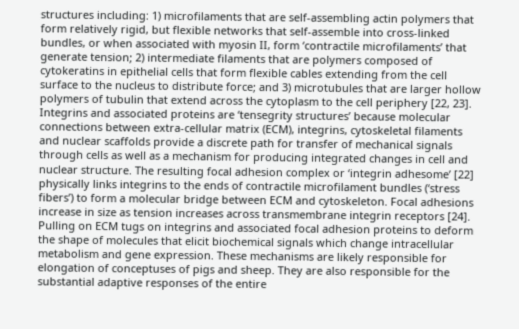structures including: 1) microfilaments that are self-assembling actin polymers that form relatively rigid, but flexible networks that self-assemble into cross-linked bundles, or when associated with myosin II, form ‘contractile microfilaments’ that generate tension; 2) intermediate filaments that are polymers composed of cytokeratins in epithelial cells that form flexible cables extending from the cell surface to the nucleus to distribute force; and 3) microtubules that are larger hollow polymers of tubulin that extend across the cytoplasm to the cell periphery [22, 23]. Integrins and associated proteins are ‘tensegrity structures’ because molecular connections between extra-cellular matrix (ECM), integrins, cytoskeletal filaments and nuclear scaffolds provide a discrete path for transfer of mechanical signals through cells as well as a mechanism for producing integrated changes in cell and nuclear structure. The resulting focal adhesion complex or ‘integrin adhesome’ [22] physically links integrins to the ends of contractile microfilament bundles (‘stress fibers’) to form a molecular bridge between ECM and cytoskeleton. Focal adhesions increase in size as tension increases across transmembrane integrin receptors [24]. Pulling on ECM tugs on integrins and associated focal adhesion proteins to deform the shape of molecules that elicit biochemical signals which change intracellular metabolism and gene expression. These mechanisms are likely responsible for elongation of conceptuses of pigs and sheep. They are also responsible for the substantial adaptive responses of the entire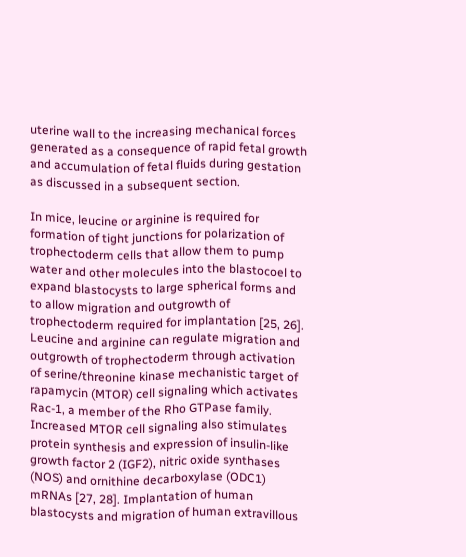uterine wall to the increasing mechanical forces generated as a consequence of rapid fetal growth and accumulation of fetal fluids during gestation as discussed in a subsequent section.

In mice, leucine or arginine is required for formation of tight junctions for polarization of trophectoderm cells that allow them to pump water and other molecules into the blastocoel to expand blastocysts to large spherical forms and to allow migration and outgrowth of trophectoderm required for implantation [25, 26]. Leucine and arginine can regulate migration and outgrowth of trophectoderm through activation of serine/threonine kinase mechanistic target of rapamycin (MTOR) cell signaling which activates Rac-1, a member of the Rho GTPase family. Increased MTOR cell signaling also stimulates protein synthesis and expression of insulin-like growth factor 2 (IGF2), nitric oxide synthases (NOS) and ornithine decarboxylase (ODC1) mRNAs [27, 28]. Implantation of human blastocysts and migration of human extravillous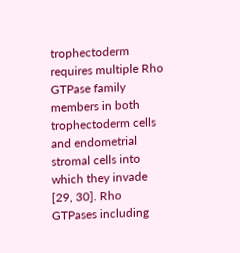trophectoderm requires multiple Rho GTPase family members in both trophectoderm cells and endometrial stromal cells into which they invade [29, 30]. Rho GTPases including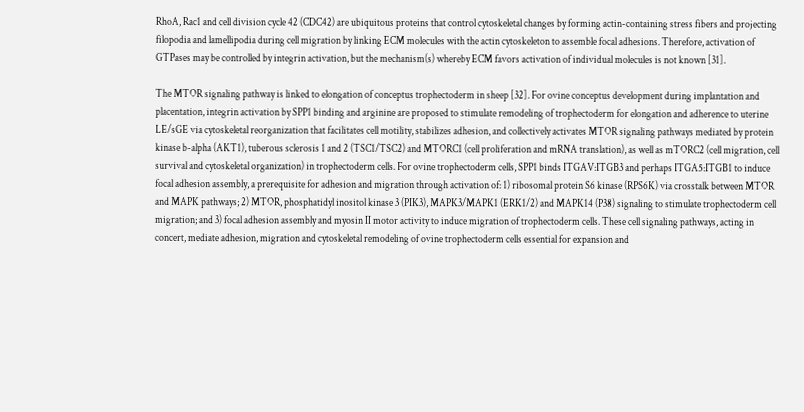RhoA, Rac1 and cell division cycle 42 (CDC42) are ubiquitous proteins that control cytoskeletal changes by forming actin-containing stress fibers and projecting filopodia and lamellipodia during cell migration by linking ECM molecules with the actin cytoskeleton to assemble focal adhesions. Therefore, activation of GTPases may be controlled by integrin activation, but the mechanism(s) whereby ECM favors activation of individual molecules is not known [31].

The MTOR signaling pathway is linked to elongation of conceptus trophectoderm in sheep [32]. For ovine conceptus development during implantation and placentation, integrin activation by SPP1 binding and arginine are proposed to stimulate remodeling of trophectoderm for elongation and adherence to uterine LE/sGE via cytoskeletal reorganization that facilitates cell motility, stabilizes adhesion, and collectively activates MTOR signaling pathways mediated by protein kinase b-alpha (AKT1), tuberous sclerosis 1 and 2 (TSC1/TSC2) and MTORC1 (cell proliferation and mRNA translation), as well as mTORC2 (cell migration, cell survival and cytoskeletal organization) in trophectoderm cells. For ovine trophectoderm cells, SPP1 binds ITGAV:ITGB3 and perhaps ITGA5:ITGB1 to induce focal adhesion assembly, a prerequisite for adhesion and migration through activation of: 1) ribosomal protein S6 kinase (RPS6K) via crosstalk between MTOR and MAPK pathways; 2) MTOR, phosphatidyl inositol kinase 3 (PIK3), MAPK3/MAPK1 (ERK1/2) and MAPK14 (P38) signaling to stimulate trophectoderm cell migration; and 3) focal adhesion assembly and myosin II motor activity to induce migration of trophectoderm cells. These cell signaling pathways, acting in concert, mediate adhesion, migration and cytoskeletal remodeling of ovine trophectoderm cells essential for expansion and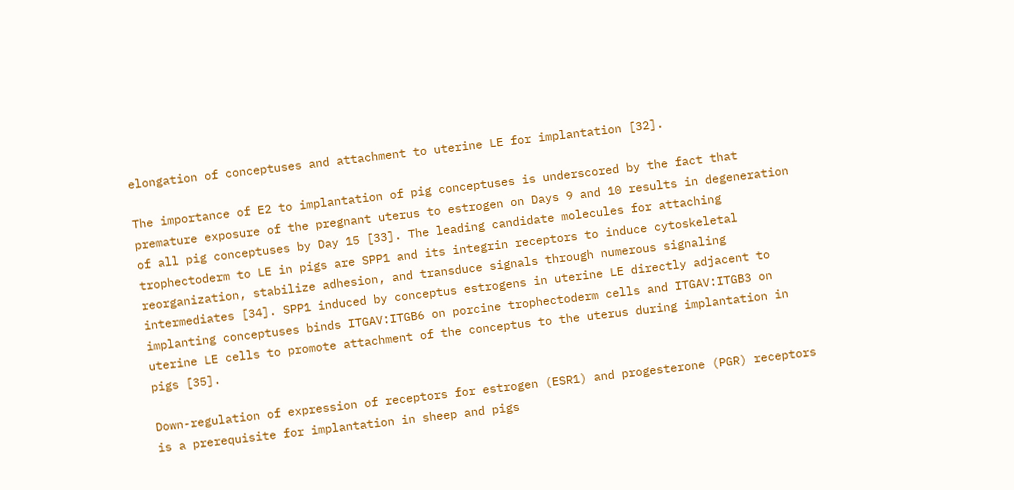elongation of conceptuses and attachment to uterine LE for implantation [32].

The importance of E2 to implantation of pig conceptuses is underscored by the fact that premature exposure of the pregnant uterus to estrogen on Days 9 and 10 results in degeneration of all pig conceptuses by Day 15 [33]. The leading candidate molecules for attaching trophectoderm to LE in pigs are SPP1 and its integrin receptors to induce cytoskeletal reorganization, stabilize adhesion, and transduce signals through numerous signaling intermediates [34]. SPP1 induced by conceptus estrogens in uterine LE directly adjacent to implanting conceptuses binds ITGAV:ITGB6 on porcine trophectoderm cells and ITGAV:ITGB3 on uterine LE cells to promote attachment of the conceptus to the uterus during implantation in pigs [35].

Down-regulation of expression of receptors for estrogen (ESR1) and progesterone (PGR) receptors is a prerequisite for implantation in sheep and pigs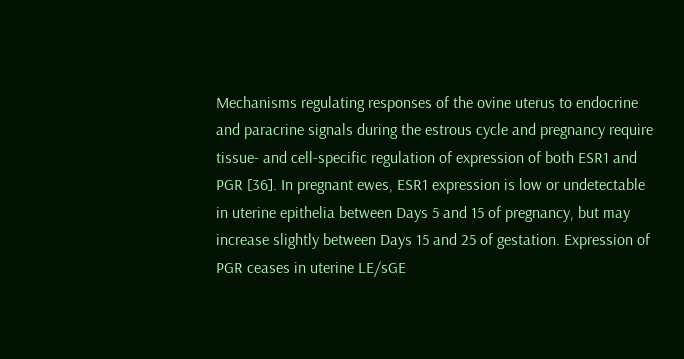Mechanisms regulating responses of the ovine uterus to endocrine and paracrine signals during the estrous cycle and pregnancy require tissue- and cell-specific regulation of expression of both ESR1 and PGR [36]. In pregnant ewes, ESR1 expression is low or undetectable in uterine epithelia between Days 5 and 15 of pregnancy, but may increase slightly between Days 15 and 25 of gestation. Expression of PGR ceases in uterine LE/sGE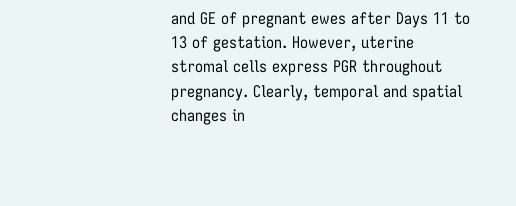and GE of pregnant ewes after Days 11 to 13 of gestation. However, uterine stromal cells express PGR throughout pregnancy. Clearly, temporal and spatial changes in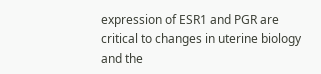expression of ESR1 and PGR are critical to changes in uterine biology and the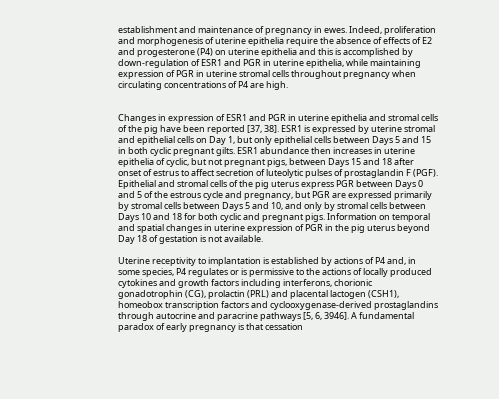establishment and maintenance of pregnancy in ewes. Indeed, proliferation and morphogenesis of uterine epithelia require the absence of effects of E2 and progesterone (P4) on uterine epithelia and this is accomplished by down-regulation of ESR1 and PGR in uterine epithelia, while maintaining expression of PGR in uterine stromal cells throughout pregnancy when circulating concentrations of P4 are high.


Changes in expression of ESR1 and PGR in uterine epithelia and stromal cells of the pig have been reported [37, 38]. ESR1 is expressed by uterine stromal and epithelial cells on Day 1, but only epithelial cells between Days 5 and 15 in both cyclic pregnant gilts. ESR1 abundance then increases in uterine epithelia of cyclic, but not pregnant pigs, between Days 15 and 18 after onset of estrus to affect secretion of luteolytic pulses of prostaglandin F (PGF). Epithelial and stromal cells of the pig uterus express PGR between Days 0 and 5 of the estrous cycle and pregnancy, but PGR are expressed primarily by stromal cells between Days 5 and 10, and only by stromal cells between Days 10 and 18 for both cyclic and pregnant pigs. Information on temporal and spatial changes in uterine expression of PGR in the pig uterus beyond Day 18 of gestation is not available.

Uterine receptivity to implantation is established by actions of P4 and, in some species, P4 regulates or is permissive to the actions of locally produced cytokines and growth factors including interferons, chorionic gonadotrophin (CG), prolactin (PRL) and placental lactogen (CSH1), homeobox transcription factors and cyclooxygenase-derived prostaglandins through autocrine and paracrine pathways [5, 6, 3946]. A fundamental paradox of early pregnancy is that cessation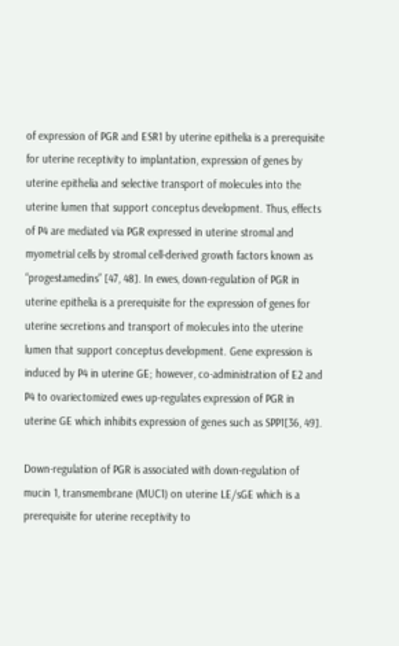of expression of PGR and ESR1 by uterine epithelia is a prerequisite for uterine receptivity to implantation, expression of genes by uterine epithelia and selective transport of molecules into the uterine lumen that support conceptus development. Thus, effects of P4 are mediated via PGR expressed in uterine stromal and myometrial cells by stromal cell-derived growth factors known as “progestamedins” [47, 48]. In ewes, down-regulation of PGR in uterine epithelia is a prerequisite for the expression of genes for uterine secretions and transport of molecules into the uterine lumen that support conceptus development. Gene expression is induced by P4 in uterine GE; however, co-administration of E2 and P4 to ovariectomized ewes up-regulates expression of PGR in uterine GE which inhibits expression of genes such as SPP1[36, 49].

Down-regulation of PGR is associated with down-regulation of mucin 1, transmembrane (MUC1) on uterine LE/sGE which is a prerequisite for uterine receptivity to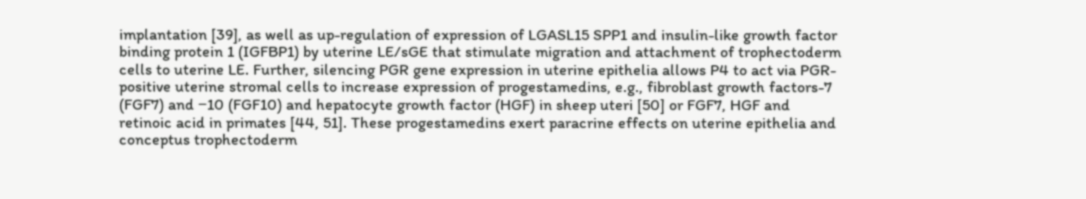implantation [39], as well as up-regulation of expression of LGASL15 SPP1 and insulin-like growth factor binding protein 1 (IGFBP1) by uterine LE/sGE that stimulate migration and attachment of trophectoderm cells to uterine LE. Further, silencing PGR gene expression in uterine epithelia allows P4 to act via PGR-positive uterine stromal cells to increase expression of progestamedins, e.g., fibroblast growth factors-7 (FGF7) and −10 (FGF10) and hepatocyte growth factor (HGF) in sheep uteri [50] or FGF7, HGF and retinoic acid in primates [44, 51]. These progestamedins exert paracrine effects on uterine epithelia and conceptus trophectoderm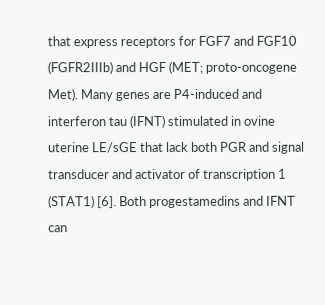that express receptors for FGF7 and FGF10 (FGFR2IIIb) and HGF (MET; proto-oncogene Met). Many genes are P4-induced and interferon tau (IFNT) stimulated in ovine uterine LE/sGE that lack both PGR and signal transducer and activator of transcription 1 (STAT1) [6]. Both progestamedins and IFNT can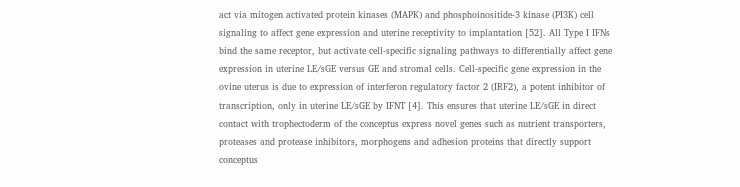act via mitogen activated protein kinases (MAPK) and phosphoinositide-3 kinase (PI3K) cell signaling to affect gene expression and uterine receptivity to implantation [52]. All Type I IFNs bind the same receptor, but activate cell-specific signaling pathways to differentially affect gene expression in uterine LE/sGE versus GE and stromal cells. Cell-specific gene expression in the ovine uterus is due to expression of interferon regulatory factor 2 (IRF2), a potent inhibitor of transcription, only in uterine LE/sGE by IFNT [4]. This ensures that uterine LE/sGE in direct contact with trophectoderm of the conceptus express novel genes such as nutrient transporters, proteases and protease inhibitors, morphogens and adhesion proteins that directly support conceptus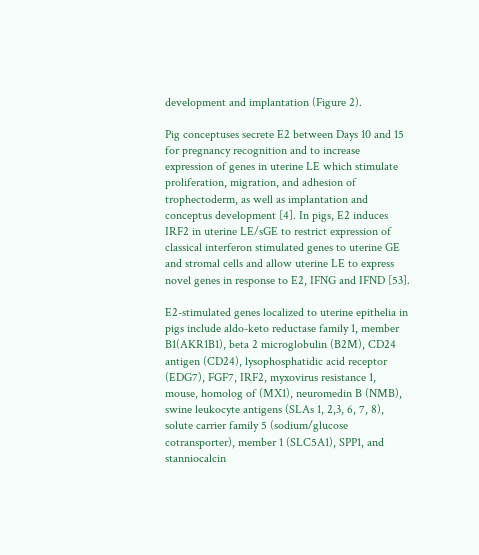development and implantation (Figure 2).

Pig conceptuses secrete E2 between Days 10 and 15 for pregnancy recognition and to increase expression of genes in uterine LE which stimulate proliferation, migration, and adhesion of trophectoderm, as well as implantation and conceptus development [4]. In pigs, E2 induces IRF2 in uterine LE/sGE to restrict expression of classical interferon stimulated genes to uterine GE and stromal cells and allow uterine LE to express novel genes in response to E2, IFNG and IFND [53].

E2-stimulated genes localized to uterine epithelia in pigs include aldo-keto reductase family 1, member B1(AKR1B1), beta 2 microglobulin (B2M), CD24 antigen (CD24), lysophosphatidic acid receptor (EDG7), FGF7, IRF2, myxovirus resistance 1, mouse, homolog of (MX1), neuromedin B (NMB), swine leukocyte antigens (SLAs 1, 2,3, 6, 7, 8), solute carrier family 5 (sodium/glucose cotransporter), member 1 (SLC5A1), SPP1, and stanniocalcin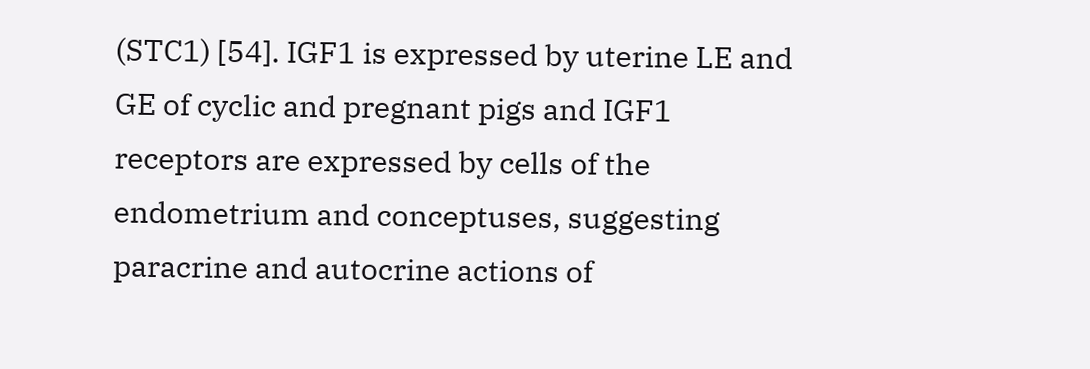(STC1) [54]. IGF1 is expressed by uterine LE and GE of cyclic and pregnant pigs and IGF1 receptors are expressed by cells of the endometrium and conceptuses, suggesting paracrine and autocrine actions of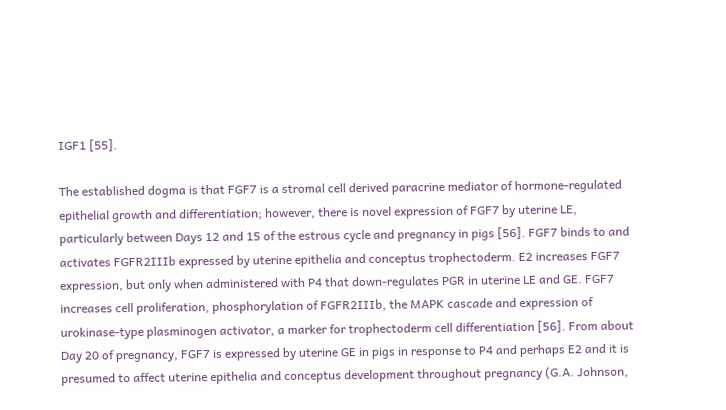IGF1 [55].

The established dogma is that FGF7 is a stromal cell derived paracrine mediator of hormone-regulated epithelial growth and differentiation; however, there is novel expression of FGF7 by uterine LE, particularly between Days 12 and 15 of the estrous cycle and pregnancy in pigs [56]. FGF7 binds to and activates FGFR2IIIb expressed by uterine epithelia and conceptus trophectoderm. E2 increases FGF7 expression, but only when administered with P4 that down-regulates PGR in uterine LE and GE. FGF7 increases cell proliferation, phosphorylation of FGFR2IIIb, the MAPK cascade and expression of urokinase-type plasminogen activator, a marker for trophectoderm cell differentiation [56]. From about Day 20 of pregnancy, FGF7 is expressed by uterine GE in pigs in response to P4 and perhaps E2 and it is presumed to affect uterine epithelia and conceptus development throughout pregnancy (G.A. Johnson,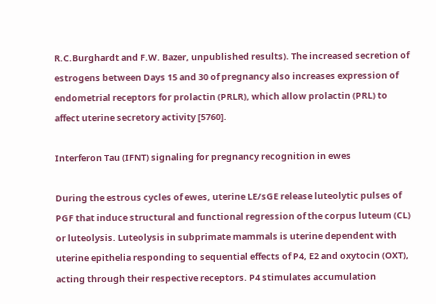R.C.Burghardt and F.W. Bazer, unpublished results). The increased secretion of estrogens between Days 15 and 30 of pregnancy also increases expression of endometrial receptors for prolactin (PRLR), which allow prolactin (PRL) to affect uterine secretory activity [5760].

Interferon Tau (IFNT) signaling for pregnancy recognition in ewes

During the estrous cycles of ewes, uterine LE/sGE release luteolytic pulses of PGF that induce structural and functional regression of the corpus luteum (CL) or luteolysis. Luteolysis in subprimate mammals is uterine dependent with uterine epithelia responding to sequential effects of P4, E2 and oxytocin (OXT), acting through their respective receptors. P4 stimulates accumulation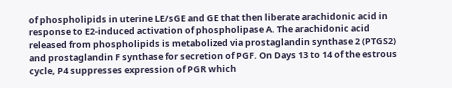of phospholipids in uterine LE/sGE and GE that then liberate arachidonic acid in response to E2-induced activation of phospholipase A. The arachidonic acid released from phospholipids is metabolized via prostaglandin synthase 2 (PTGS2) and prostaglandin F synthase for secretion of PGF. On Days 13 to 14 of the estrous cycle, P4 suppresses expression of PGR which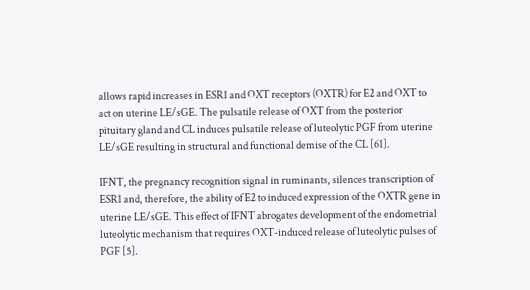allows rapid increases in ESR1 and OXT receptors (OXTR) for E2 and OXT to act on uterine LE/sGE. The pulsatile release of OXT from the posterior pituitary gland and CL induces pulsatile release of luteolytic PGF from uterine LE/sGE resulting in structural and functional demise of the CL [61].

IFNT, the pregnancy recognition signal in ruminants, silences transcription of ESR1 and, therefore, the ability of E2 to induced expression of the OXTR gene in uterine LE/sGE. This effect of IFNT abrogates development of the endometrial luteolytic mechanism that requires OXT-induced release of luteolytic pulses of PGF [5].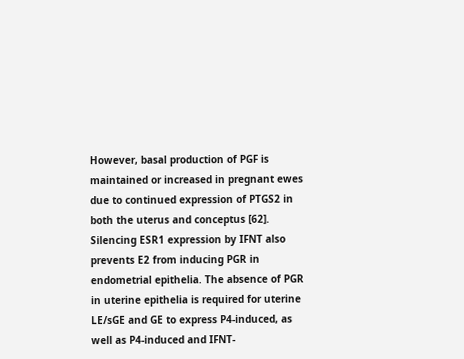However, basal production of PGF is maintained or increased in pregnant ewes due to continued expression of PTGS2 in both the uterus and conceptus [62]. Silencing ESR1 expression by IFNT also prevents E2 from inducing PGR in endometrial epithelia. The absence of PGR in uterine epithelia is required for uterine LE/sGE and GE to express P4-induced, as well as P4-induced and IFNT-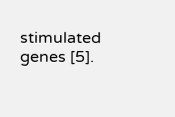stimulated genes [5].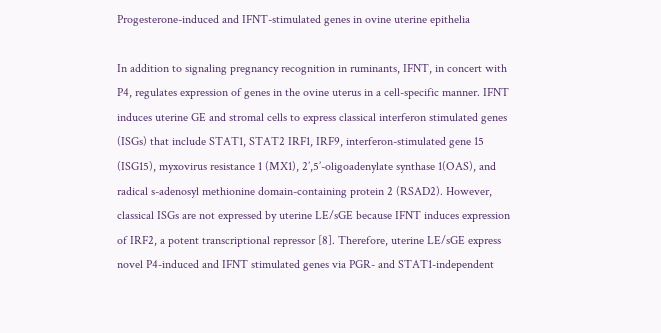Progesterone-induced and IFNT-stimulated genes in ovine uterine epithelia

In addition to signaling pregnancy recognition in ruminants, IFNT, in concert with P4, regulates expression of genes in the ovine uterus in a cell-specific manner. IFNT induces uterine GE and stromal cells to express classical interferon stimulated genes (ISGs) that include STAT1, STAT2 IRF1, IRF9, interferon-stimulated gene 15 (ISG15), myxovirus resistance 1 (MX1), 2’,5’-oligoadenylate synthase 1(OAS), and radical s-adenosyl methionine domain-containing protein 2 (RSAD2). However, classical ISGs are not expressed by uterine LE/sGE because IFNT induces expression of IRF2, a potent transcriptional repressor [8]. Therefore, uterine LE/sGE express novel P4-induced and IFNT stimulated genes via PGR- and STAT1-independent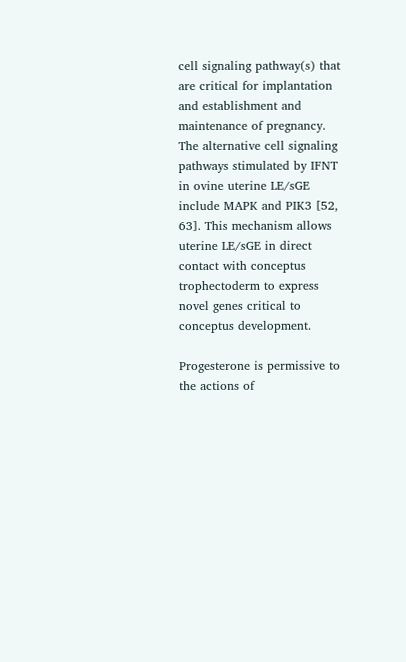cell signaling pathway(s) that are critical for implantation and establishment and maintenance of pregnancy. The alternative cell signaling pathways stimulated by IFNT in ovine uterine LE/sGE include MAPK and PIK3 [52, 63]. This mechanism allows uterine LE/sGE in direct contact with conceptus trophectoderm to express novel genes critical to conceptus development.

Progesterone is permissive to the actions of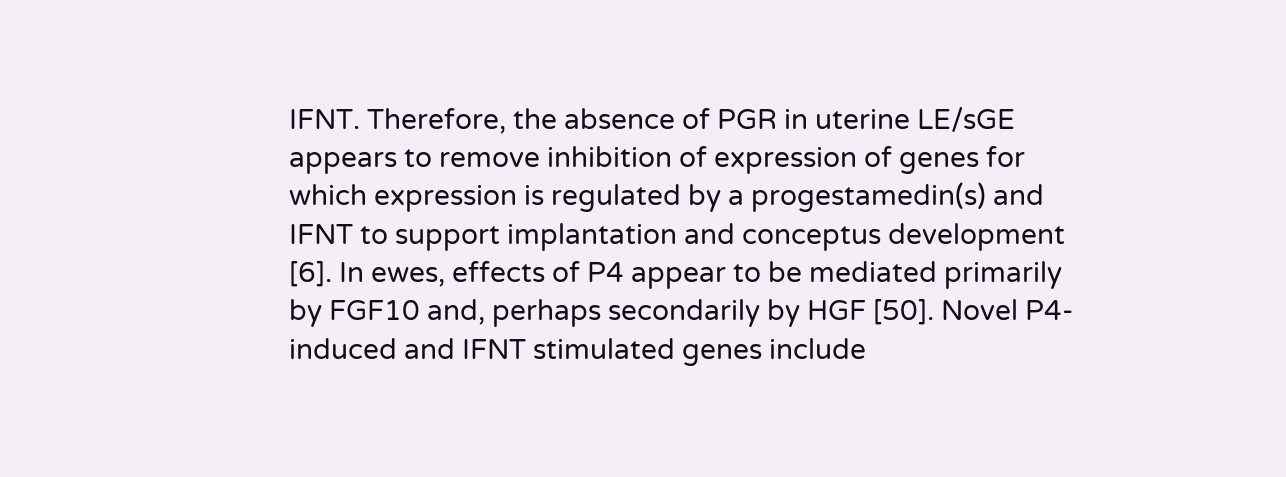IFNT. Therefore, the absence of PGR in uterine LE/sGE appears to remove inhibition of expression of genes for which expression is regulated by a progestamedin(s) and IFNT to support implantation and conceptus development [6]. In ewes, effects of P4 appear to be mediated primarily by FGF10 and, perhaps secondarily by HGF [50]. Novel P4-induced and IFNT stimulated genes include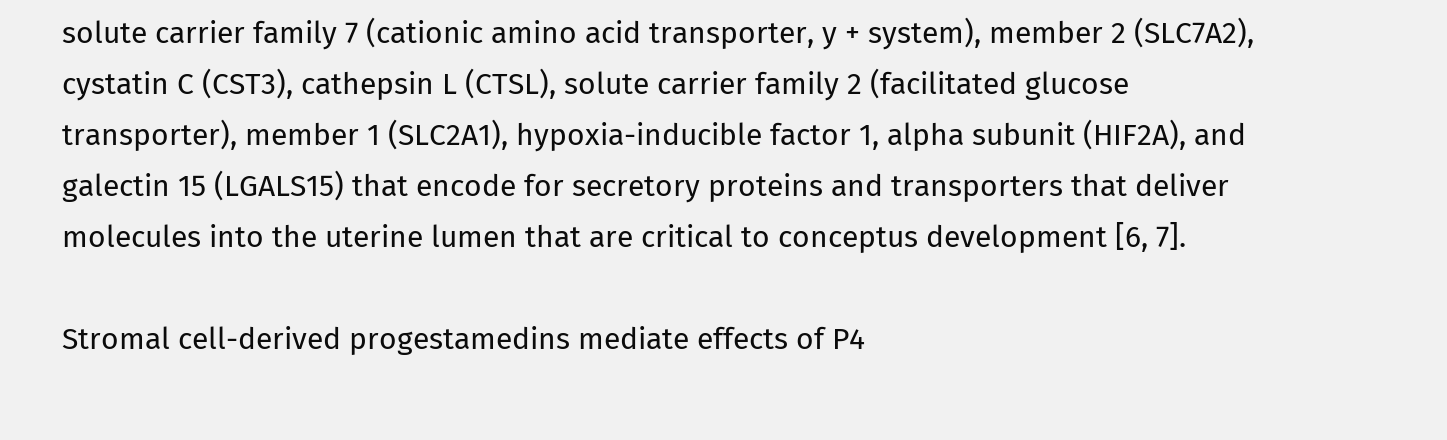solute carrier family 7 (cationic amino acid transporter, y + system), member 2 (SLC7A2), cystatin C (CST3), cathepsin L (CTSL), solute carrier family 2 (facilitated glucose transporter), member 1 (SLC2A1), hypoxia-inducible factor 1, alpha subunit (HIF2A), and galectin 15 (LGALS15) that encode for secretory proteins and transporters that deliver molecules into the uterine lumen that are critical to conceptus development [6, 7].

Stromal cell-derived progestamedins mediate effects of P4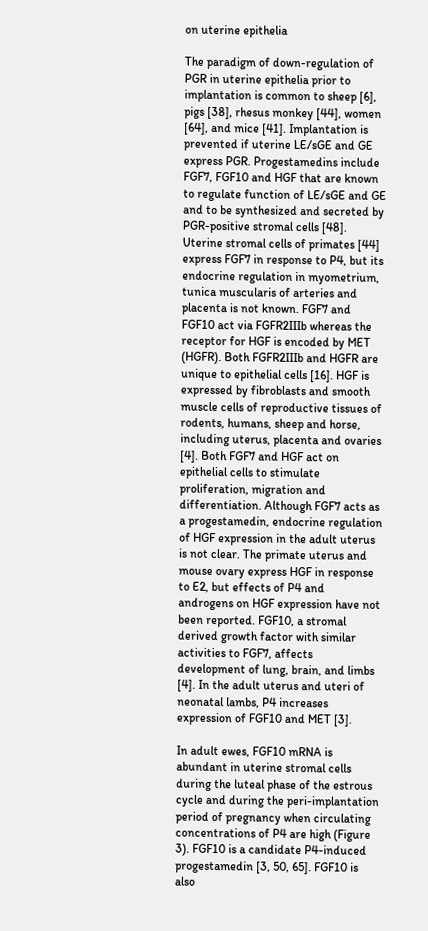on uterine epithelia

The paradigm of down-regulation of PGR in uterine epithelia prior to implantation is common to sheep [6], pigs [38], rhesus monkey [44], women [64], and mice [41]. Implantation is prevented if uterine LE/sGE and GE express PGR. Progestamedins include FGF7, FGF10 and HGF that are known to regulate function of LE/sGE and GE and to be synthesized and secreted by PGR-positive stromal cells [48]. Uterine stromal cells of primates [44] express FGF7 in response to P4, but its endocrine regulation in myometrium, tunica muscularis of arteries and placenta is not known. FGF7 and FGF10 act via FGFR2IIIb whereas the receptor for HGF is encoded by MET (HGFR). Both FGFR2IIIb and HGFR are unique to epithelial cells [16]. HGF is expressed by fibroblasts and smooth muscle cells of reproductive tissues of rodents, humans, sheep and horse, including uterus, placenta and ovaries [4]. Both FGF7 and HGF act on epithelial cells to stimulate proliferation, migration and differentiation. Although FGF7 acts as a progestamedin, endocrine regulation of HGF expression in the adult uterus is not clear. The primate uterus and mouse ovary express HGF in response to E2, but effects of P4 and androgens on HGF expression have not been reported. FGF10, a stromal derived growth factor with similar activities to FGF7, affects development of lung, brain, and limbs [4]. In the adult uterus and uteri of neonatal lambs, P4 increases expression of FGF10 and MET [3].

In adult ewes, FGF10 mRNA is abundant in uterine stromal cells during the luteal phase of the estrous cycle and during the peri-implantation period of pregnancy when circulating concentrations of P4 are high (Figure 3). FGF10 is a candidate P4-induced progestamedin [3, 50, 65]. FGF10 is also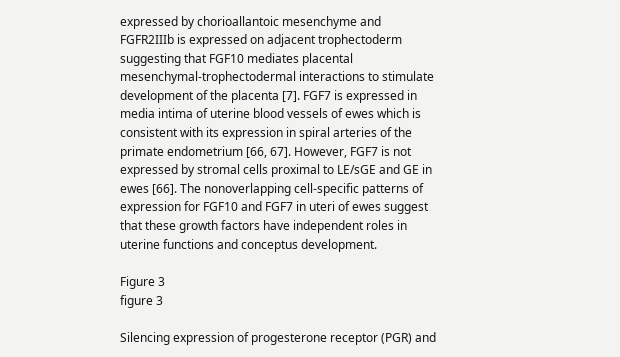expressed by chorioallantoic mesenchyme and FGFR2IIIb is expressed on adjacent trophectoderm suggesting that FGF10 mediates placental mesenchymal-trophectodermal interactions to stimulate development of the placenta [7]. FGF7 is expressed in media intima of uterine blood vessels of ewes which is consistent with its expression in spiral arteries of the primate endometrium [66, 67]. However, FGF7 is not expressed by stromal cells proximal to LE/sGE and GE in ewes [66]. The nonoverlapping cell-specific patterns of expression for FGF10 and FGF7 in uteri of ewes suggest that these growth factors have independent roles in uterine functions and conceptus development.

Figure 3
figure 3

Silencing expression of progesterone receptor (PGR) and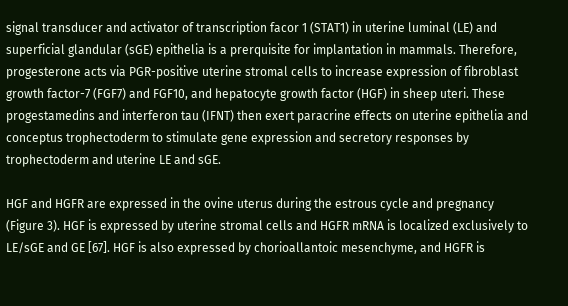signal transducer and activator of transcription facor 1 (STAT1) in uterine luminal (LE) and superficial glandular (sGE) epithelia is a prerquisite for implantation in mammals. Therefore, progesterone acts via PGR-positive uterine stromal cells to increase expression of fibroblast growth factor-7 (FGF7) and FGF10, and hepatocyte growth factor (HGF) in sheep uteri. These progestamedins and interferon tau (IFNT) then exert paracrine effects on uterine epithelia and conceptus trophectoderm to stimulate gene expression and secretory responses by trophectoderm and uterine LE and sGE.

HGF and HGFR are expressed in the ovine uterus during the estrous cycle and pregnancy (Figure 3). HGF is expressed by uterine stromal cells and HGFR mRNA is localized exclusively to LE/sGE and GE [67]. HGF is also expressed by chorioallantoic mesenchyme, and HGFR is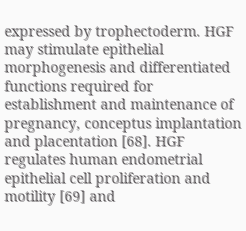expressed by trophectoderm. HGF may stimulate epithelial morphogenesis and differentiated functions required for establishment and maintenance of pregnancy, conceptus implantation and placentation [68]. HGF regulates human endometrial epithelial cell proliferation and motility [69] and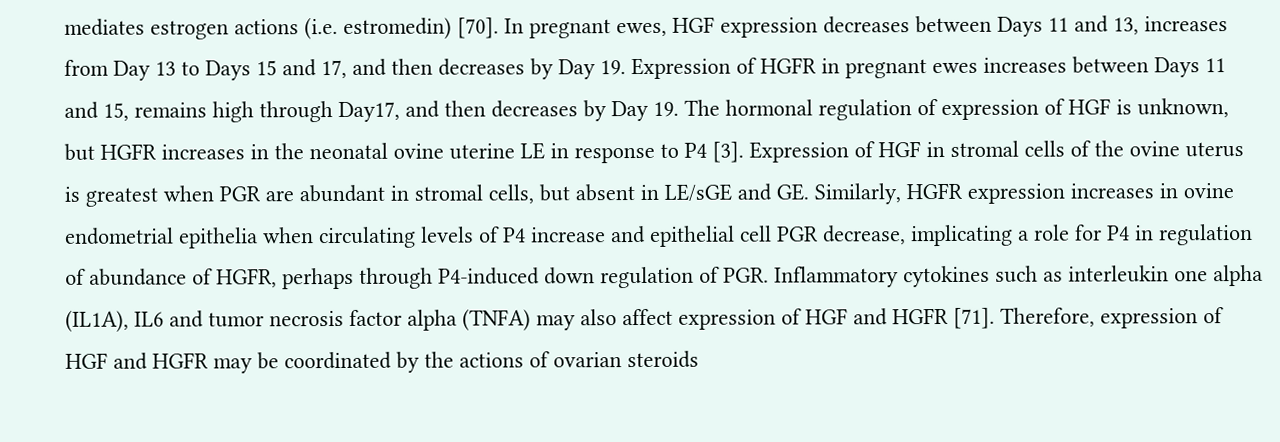mediates estrogen actions (i.e. estromedin) [70]. In pregnant ewes, HGF expression decreases between Days 11 and 13, increases from Day 13 to Days 15 and 17, and then decreases by Day 19. Expression of HGFR in pregnant ewes increases between Days 11 and 15, remains high through Day17, and then decreases by Day 19. The hormonal regulation of expression of HGF is unknown, but HGFR increases in the neonatal ovine uterine LE in response to P4 [3]. Expression of HGF in stromal cells of the ovine uterus is greatest when PGR are abundant in stromal cells, but absent in LE/sGE and GE. Similarly, HGFR expression increases in ovine endometrial epithelia when circulating levels of P4 increase and epithelial cell PGR decrease, implicating a role for P4 in regulation of abundance of HGFR, perhaps through P4-induced down regulation of PGR. Inflammatory cytokines such as interleukin one alpha (IL1A), IL6 and tumor necrosis factor alpha (TNFA) may also affect expression of HGF and HGFR [71]. Therefore, expression of HGF and HGFR may be coordinated by the actions of ovarian steroids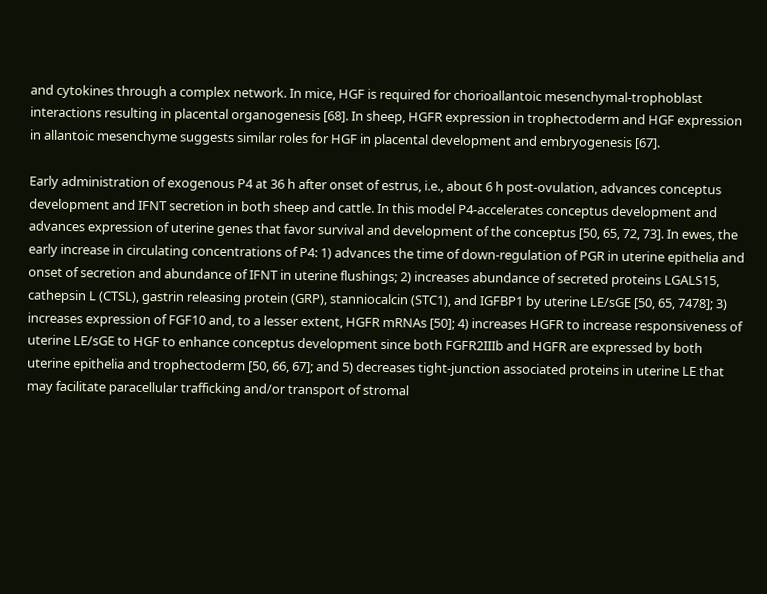and cytokines through a complex network. In mice, HGF is required for chorioallantoic mesenchymal-trophoblast interactions resulting in placental organogenesis [68]. In sheep, HGFR expression in trophectoderm and HGF expression in allantoic mesenchyme suggests similar roles for HGF in placental development and embryogenesis [67].

Early administration of exogenous P4 at 36 h after onset of estrus, i.e., about 6 h post-ovulation, advances conceptus development and IFNT secretion in both sheep and cattle. In this model P4-accelerates conceptus development and advances expression of uterine genes that favor survival and development of the conceptus [50, 65, 72, 73]. In ewes, the early increase in circulating concentrations of P4: 1) advances the time of down-regulation of PGR in uterine epithelia and onset of secretion and abundance of IFNT in uterine flushings; 2) increases abundance of secreted proteins LGALS15, cathepsin L (CTSL), gastrin releasing protein (GRP), stanniocalcin (STC1), and IGFBP1 by uterine LE/sGE [50, 65, 7478]; 3) increases expression of FGF10 and, to a lesser extent, HGFR mRNAs [50]; 4) increases HGFR to increase responsiveness of uterine LE/sGE to HGF to enhance conceptus development since both FGFR2IIIb and HGFR are expressed by both uterine epithelia and trophectoderm [50, 66, 67]; and 5) decreases tight-junction associated proteins in uterine LE that may facilitate paracellular trafficking and/or transport of stromal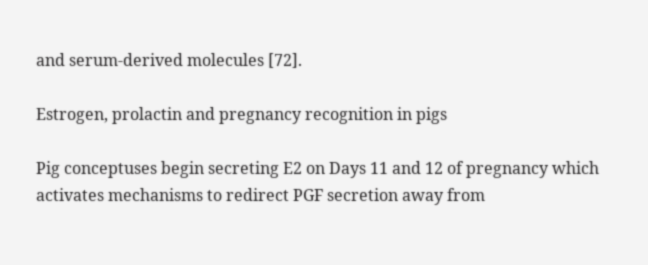and serum-derived molecules [72].

Estrogen, prolactin and pregnancy recognition in pigs

Pig conceptuses begin secreting E2 on Days 11 and 12 of pregnancy which activates mechanisms to redirect PGF secretion away from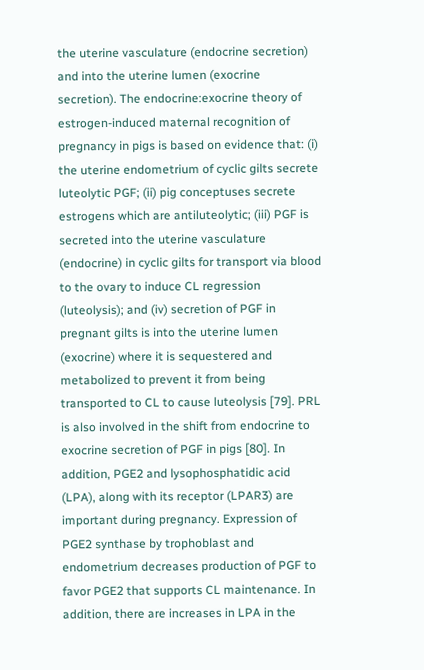the uterine vasculature (endocrine secretion) and into the uterine lumen (exocrine secretion). The endocrine:exocrine theory of estrogen-induced maternal recognition of pregnancy in pigs is based on evidence that: (i) the uterine endometrium of cyclic gilts secrete luteolytic PGF; (ii) pig conceptuses secrete estrogens which are antiluteolytic; (iii) PGF is secreted into the uterine vasculature (endocrine) in cyclic gilts for transport via blood to the ovary to induce CL regression (luteolysis); and (iv) secretion of PGF in pregnant gilts is into the uterine lumen (exocrine) where it is sequestered and metabolized to prevent it from being transported to CL to cause luteolysis [79]. PRL is also involved in the shift from endocrine to exocrine secretion of PGF in pigs [80]. In addition, PGE2 and lysophosphatidic acid (LPA), along with its receptor (LPAR3) are important during pregnancy. Expression of PGE2 synthase by trophoblast and endometrium decreases production of PGF to favor PGE2 that supports CL maintenance. In addition, there are increases in LPA in the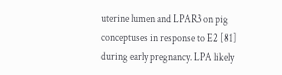uterine lumen and LPAR3 on pig conceptuses in response to E2 [81] during early pregnancy. LPA likely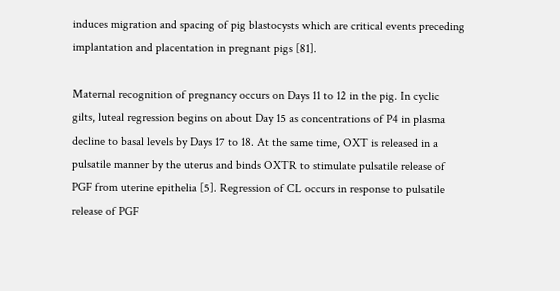induces migration and spacing of pig blastocysts which are critical events preceding implantation and placentation in pregnant pigs [81].

Maternal recognition of pregnancy occurs on Days 11 to 12 in the pig. In cyclic gilts, luteal regression begins on about Day 15 as concentrations of P4 in plasma decline to basal levels by Days 17 to 18. At the same time, OXT is released in a pulsatile manner by the uterus and binds OXTR to stimulate pulsatile release of PGF from uterine epithelia [5]. Regression of CL occurs in response to pulsatile release of PGF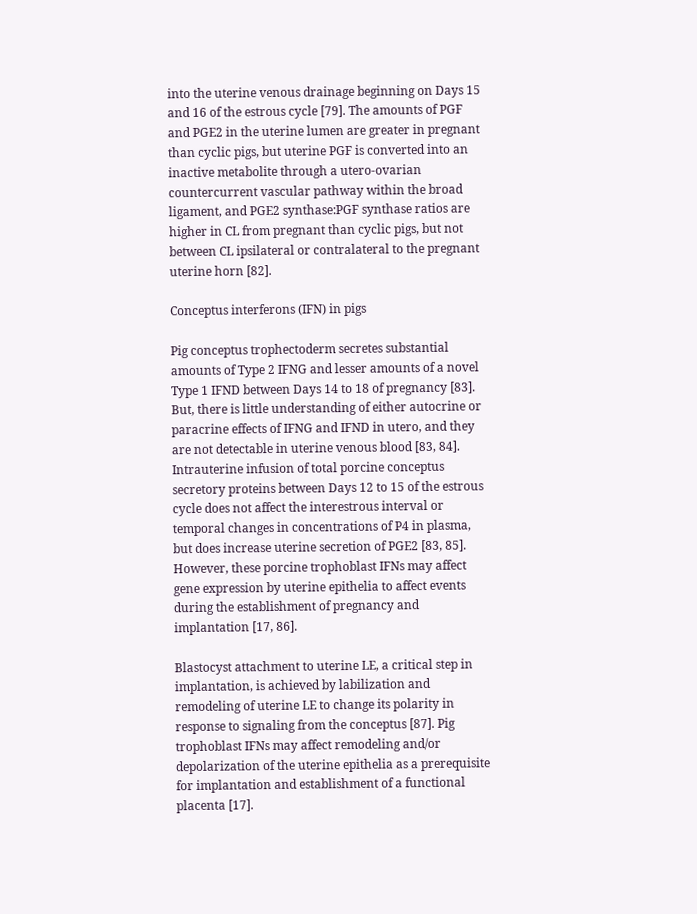into the uterine venous drainage beginning on Days 15 and 16 of the estrous cycle [79]. The amounts of PGF and PGE2 in the uterine lumen are greater in pregnant than cyclic pigs, but uterine PGF is converted into an inactive metabolite through a utero-ovarian countercurrent vascular pathway within the broad ligament, and PGE2 synthase:PGF synthase ratios are higher in CL from pregnant than cyclic pigs, but not between CL ipsilateral or contralateral to the pregnant uterine horn [82].

Conceptus interferons (IFN) in pigs

Pig conceptus trophectoderm secretes substantial amounts of Type 2 IFNG and lesser amounts of a novel Type 1 IFND between Days 14 to 18 of pregnancy [83]. But, there is little understanding of either autocrine or paracrine effects of IFNG and IFND in utero, and they are not detectable in uterine venous blood [83, 84]. Intrauterine infusion of total porcine conceptus secretory proteins between Days 12 to 15 of the estrous cycle does not affect the interestrous interval or temporal changes in concentrations of P4 in plasma, but does increase uterine secretion of PGE2 [83, 85]. However, these porcine trophoblast IFNs may affect gene expression by uterine epithelia to affect events during the establishment of pregnancy and implantation [17, 86].

Blastocyst attachment to uterine LE, a critical step in implantation, is achieved by labilization and remodeling of uterine LE to change its polarity in response to signaling from the conceptus [87]. Pig trophoblast IFNs may affect remodeling and/or depolarization of the uterine epithelia as a prerequisite for implantation and establishment of a functional placenta [17].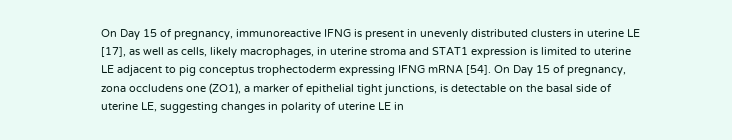On Day 15 of pregnancy, immunoreactive IFNG is present in unevenly distributed clusters in uterine LE [17], as well as cells, likely macrophages, in uterine stroma and STAT1 expression is limited to uterine LE adjacent to pig conceptus trophectoderm expressing IFNG mRNA [54]. On Day 15 of pregnancy, zona occludens one (ZO1), a marker of epithelial tight junctions, is detectable on the basal side of uterine LE, suggesting changes in polarity of uterine LE in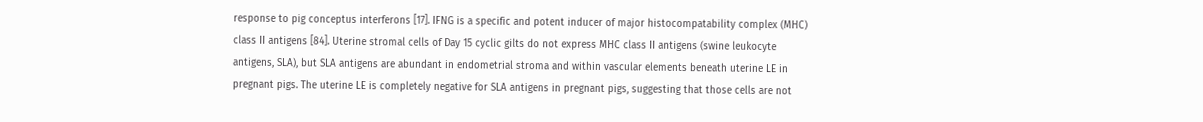response to pig conceptus interferons [17]. IFNG is a specific and potent inducer of major histocompatability complex (MHC) class II antigens [84]. Uterine stromal cells of Day 15 cyclic gilts do not express MHC class II antigens (swine leukocyte antigens, SLA), but SLA antigens are abundant in endometrial stroma and within vascular elements beneath uterine LE in pregnant pigs. The uterine LE is completely negative for SLA antigens in pregnant pigs, suggesting that those cells are not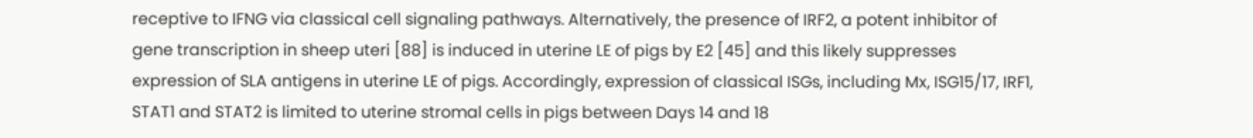receptive to IFNG via classical cell signaling pathways. Alternatively, the presence of IRF2, a potent inhibitor of gene transcription in sheep uteri [88] is induced in uterine LE of pigs by E2 [45] and this likely suppresses expression of SLA antigens in uterine LE of pigs. Accordingly, expression of classical ISGs, including Mx, ISG15/17, IRF1, STAT1 and STAT2 is limited to uterine stromal cells in pigs between Days 14 and 18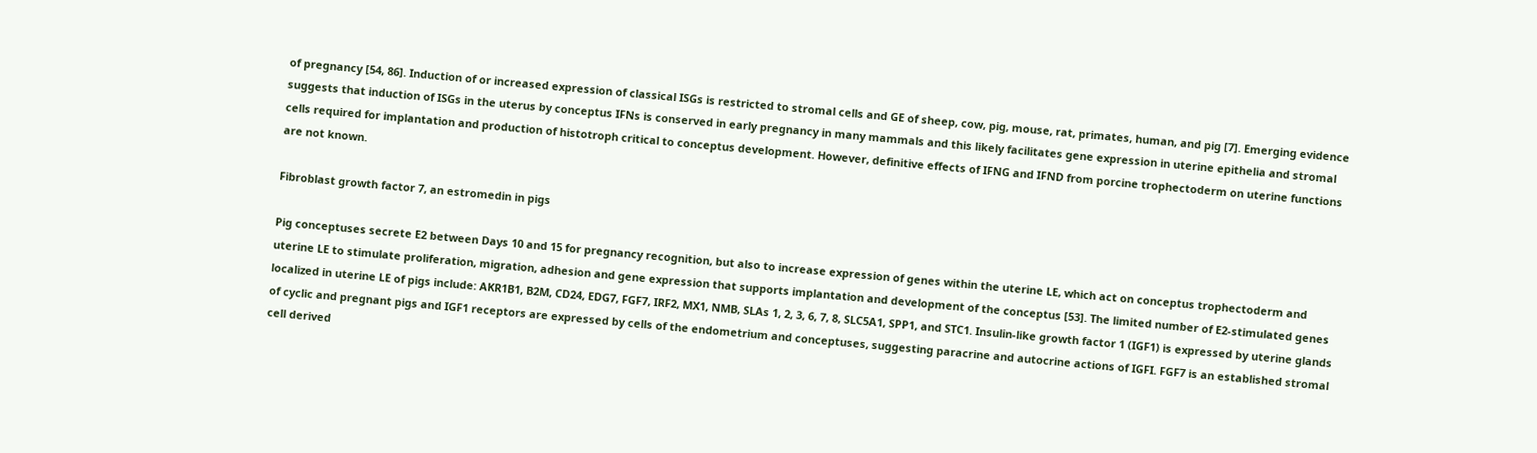of pregnancy [54, 86]. Induction of or increased expression of classical ISGs is restricted to stromal cells and GE of sheep, cow, pig, mouse, rat, primates, human, and pig [7]. Emerging evidence suggests that induction of ISGs in the uterus by conceptus IFNs is conserved in early pregnancy in many mammals and this likely facilitates gene expression in uterine epithelia and stromal cells required for implantation and production of histotroph critical to conceptus development. However, definitive effects of IFNG and IFND from porcine trophectoderm on uterine functions are not known.

Fibroblast growth factor 7, an estromedin in pigs

Pig conceptuses secrete E2 between Days 10 and 15 for pregnancy recognition, but also to increase expression of genes within the uterine LE, which act on conceptus trophectoderm and uterine LE to stimulate proliferation, migration, adhesion and gene expression that supports implantation and development of the conceptus [53]. The limited number of E2-stimulated genes localized in uterine LE of pigs include: AKR1B1, B2M, CD24, EDG7, FGF7, IRF2, MX1, NMB, SLAs 1, 2, 3, 6, 7, 8, SLC5A1, SPP1, and STC1. Insulin-like growth factor 1 (IGF1) is expressed by uterine glands of cyclic and pregnant pigs and IGF1 receptors are expressed by cells of the endometrium and conceptuses, suggesting paracrine and autocrine actions of IGFI. FGF7 is an established stromal cell derived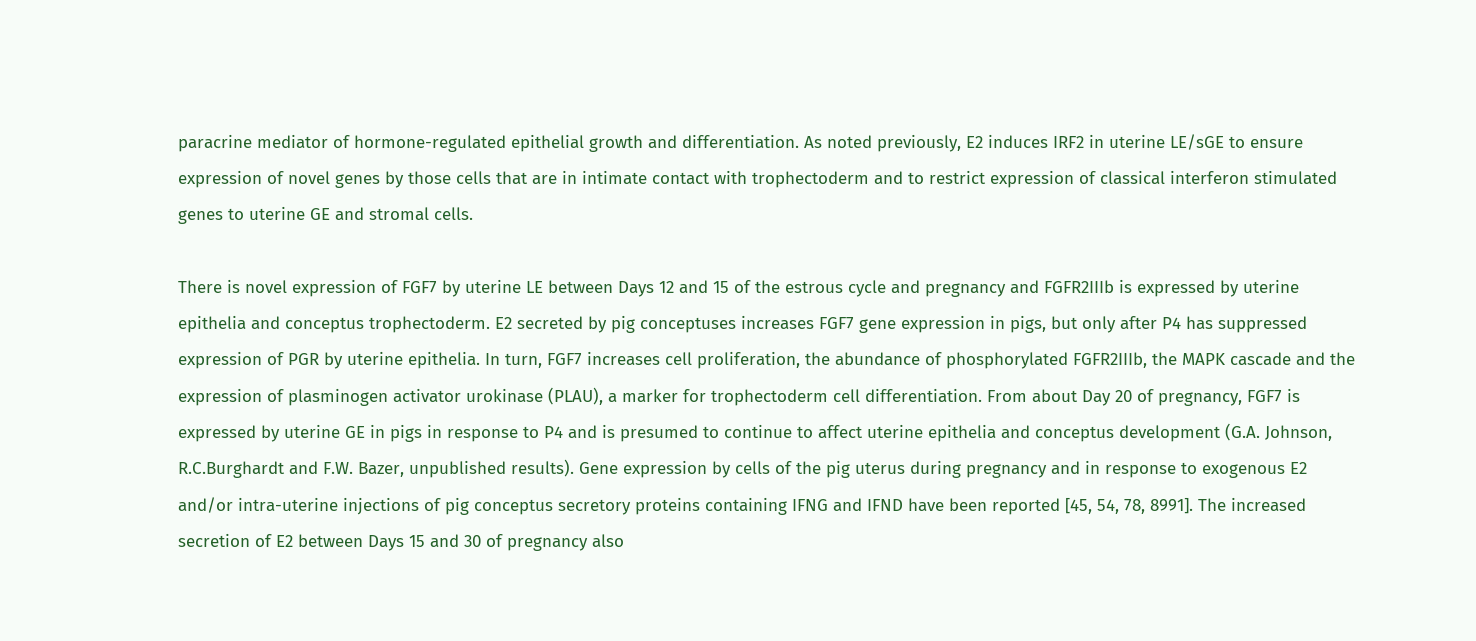paracrine mediator of hormone-regulated epithelial growth and differentiation. As noted previously, E2 induces IRF2 in uterine LE/sGE to ensure expression of novel genes by those cells that are in intimate contact with trophectoderm and to restrict expression of classical interferon stimulated genes to uterine GE and stromal cells.

There is novel expression of FGF7 by uterine LE between Days 12 and 15 of the estrous cycle and pregnancy and FGFR2IIIb is expressed by uterine epithelia and conceptus trophectoderm. E2 secreted by pig conceptuses increases FGF7 gene expression in pigs, but only after P4 has suppressed expression of PGR by uterine epithelia. In turn, FGF7 increases cell proliferation, the abundance of phosphorylated FGFR2IIIb, the MAPK cascade and the expression of plasminogen activator urokinase (PLAU), a marker for trophectoderm cell differentiation. From about Day 20 of pregnancy, FGF7 is expressed by uterine GE in pigs in response to P4 and is presumed to continue to affect uterine epithelia and conceptus development (G.A. Johnson, R.C.Burghardt and F.W. Bazer, unpublished results). Gene expression by cells of the pig uterus during pregnancy and in response to exogenous E2 and/or intra-uterine injections of pig conceptus secretory proteins containing IFNG and IFND have been reported [45, 54, 78, 8991]. The increased secretion of E2 between Days 15 and 30 of pregnancy also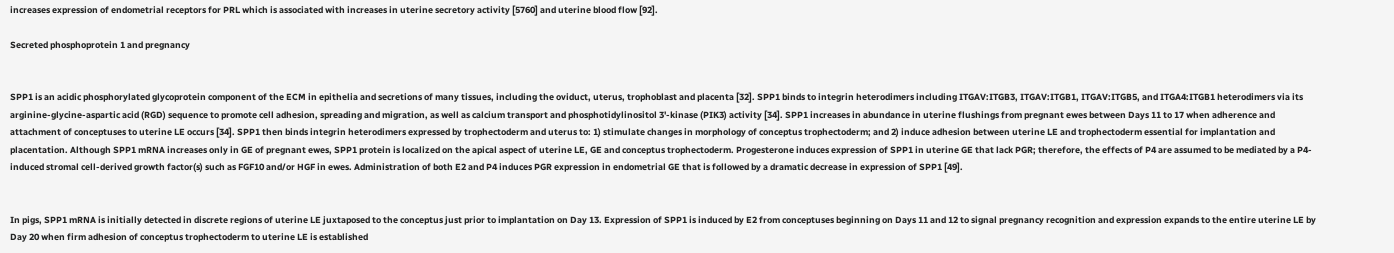increases expression of endometrial receptors for PRL which is associated with increases in uterine secretory activity [5760] and uterine blood flow [92].

Secreted phosphoprotein 1 and pregnancy


SPP1 is an acidic phosphorylated glycoprotein component of the ECM in epithelia and secretions of many tissues, including the oviduct, uterus, trophoblast and placenta [32]. SPP1 binds to integrin heterodimers including ITGAV:ITGB3, ITGAV:ITGB1, ITGAV:ITGB5, and ITGA4:ITGB1 heterodimers via its arginine-glycine-aspartic acid (RGD) sequence to promote cell adhesion, spreading and migration, as well as calcium transport and phosphotidylinositol 3'-kinase (PIK3) activity [34]. SPP1 increases in abundance in uterine flushings from pregnant ewes between Days 11 to 17 when adherence and attachment of conceptuses to uterine LE occurs [34]. SPP1 then binds integrin heterodimers expressed by trophectoderm and uterus to: 1) stimulate changes in morphology of conceptus trophectoderm; and 2) induce adhesion between uterine LE and trophectoderm essential for implantation and placentation. Although SPP1 mRNA increases only in GE of pregnant ewes, SPP1 protein is localized on the apical aspect of uterine LE, GE and conceptus trophectoderm. Progesterone induces expression of SPP1 in uterine GE that lack PGR; therefore, the effects of P4 are assumed to be mediated by a P4-induced stromal cell-derived growth factor(s) such as FGF10 and/or HGF in ewes. Administration of both E2 and P4 induces PGR expression in endometrial GE that is followed by a dramatic decrease in expression of SPP1 [49].


In pigs, SPP1 mRNA is initially detected in discrete regions of uterine LE juxtaposed to the conceptus just prior to implantation on Day 13. Expression of SPP1 is induced by E2 from conceptuses beginning on Days 11 and 12 to signal pregnancy recognition and expression expands to the entire uterine LE by Day 20 when firm adhesion of conceptus trophectoderm to uterine LE is established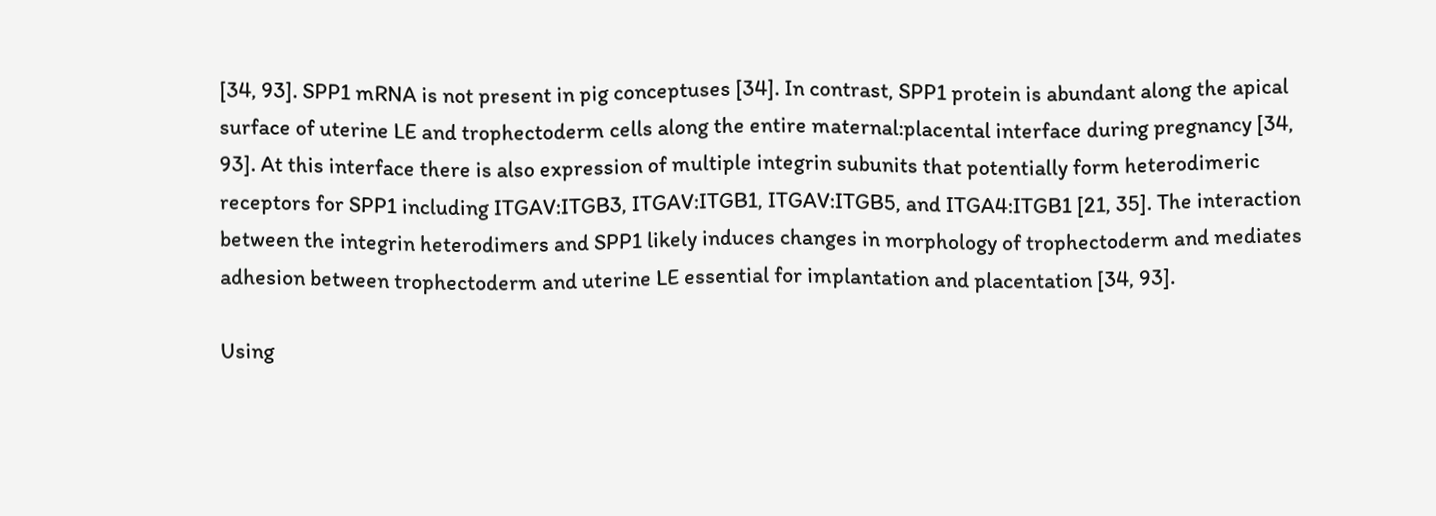[34, 93]. SPP1 mRNA is not present in pig conceptuses [34]. In contrast, SPP1 protein is abundant along the apical surface of uterine LE and trophectoderm cells along the entire maternal:placental interface during pregnancy [34, 93]. At this interface there is also expression of multiple integrin subunits that potentially form heterodimeric receptors for SPP1 including ITGAV:ITGB3, ITGAV:ITGB1, ITGAV:ITGB5, and ITGA4:ITGB1 [21, 35]. The interaction between the integrin heterodimers and SPP1 likely induces changes in morphology of trophectoderm and mediates adhesion between trophectoderm and uterine LE essential for implantation and placentation [34, 93].

Using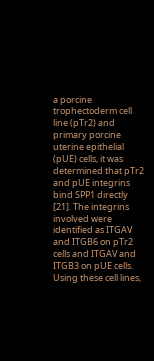a porcine trophectoderm cell line (pTr2) and primary porcine uterine epithelial (pUE) cells, it was determined that pTr2 and pUE integrins bind SPP1 directly [21]. The integrins involved were identified as ITGAV and ITGB6 on pTr2 cells and ITGAV and ITGB3 on pUE cells. Using these cell lines,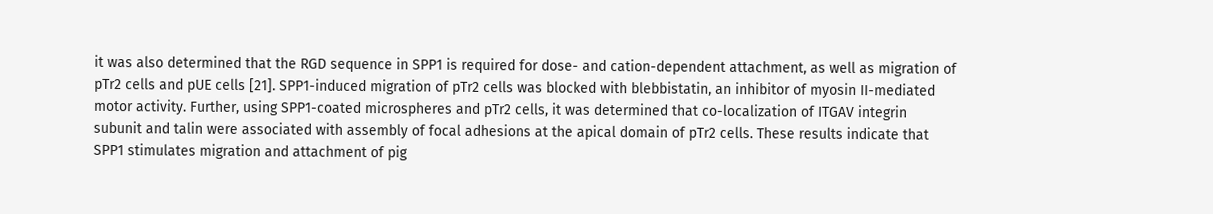it was also determined that the RGD sequence in SPP1 is required for dose- and cation-dependent attachment, as well as migration of pTr2 cells and pUE cells [21]. SPP1-induced migration of pTr2 cells was blocked with blebbistatin, an inhibitor of myosin II-mediated motor activity. Further, using SPP1-coated microspheres and pTr2 cells, it was determined that co-localization of ITGAV integrin subunit and talin were associated with assembly of focal adhesions at the apical domain of pTr2 cells. These results indicate that SPP1 stimulates migration and attachment of pig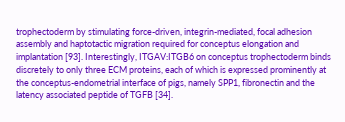trophectoderm by stimulating force-driven, integrin-mediated, focal adhesion assembly and haptotactic migration required for conceptus elongation and implantation [93]. Interestingly, ITGAV:ITGB6 on conceptus trophectoderm binds discretely to only three ECM proteins, each of which is expressed prominently at the conceptus-endometrial interface of pigs, namely SPP1, fibronectin and the latency associated peptide of TGFB [34].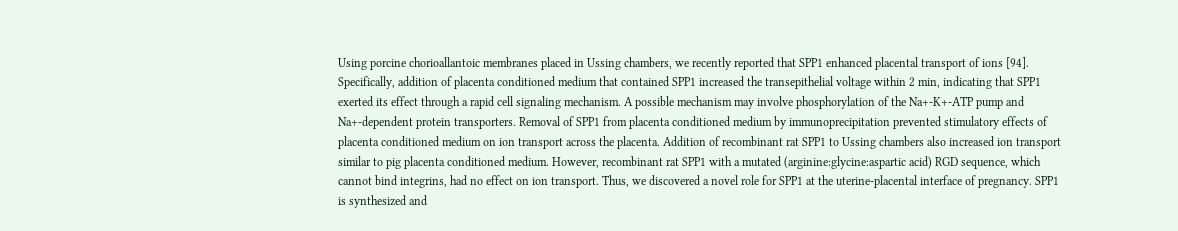Using porcine chorioallantoic membranes placed in Ussing chambers, we recently reported that SPP1 enhanced placental transport of ions [94]. Specifically, addition of placenta conditioned medium that contained SPP1 increased the transepithelial voltage within 2 min, indicating that SPP1 exerted its effect through a rapid cell signaling mechanism. A possible mechanism may involve phosphorylation of the Na+-K+-ATP pump and Na+-dependent protein transporters. Removal of SPP1 from placenta conditioned medium by immunoprecipitation prevented stimulatory effects of placenta conditioned medium on ion transport across the placenta. Addition of recombinant rat SPP1 to Ussing chambers also increased ion transport similar to pig placenta conditioned medium. However, recombinant rat SPP1 with a mutated (arginine:glycine:aspartic acid) RGD sequence, which cannot bind integrins, had no effect on ion transport. Thus, we discovered a novel role for SPP1 at the uterine-placental interface of pregnancy. SPP1 is synthesized and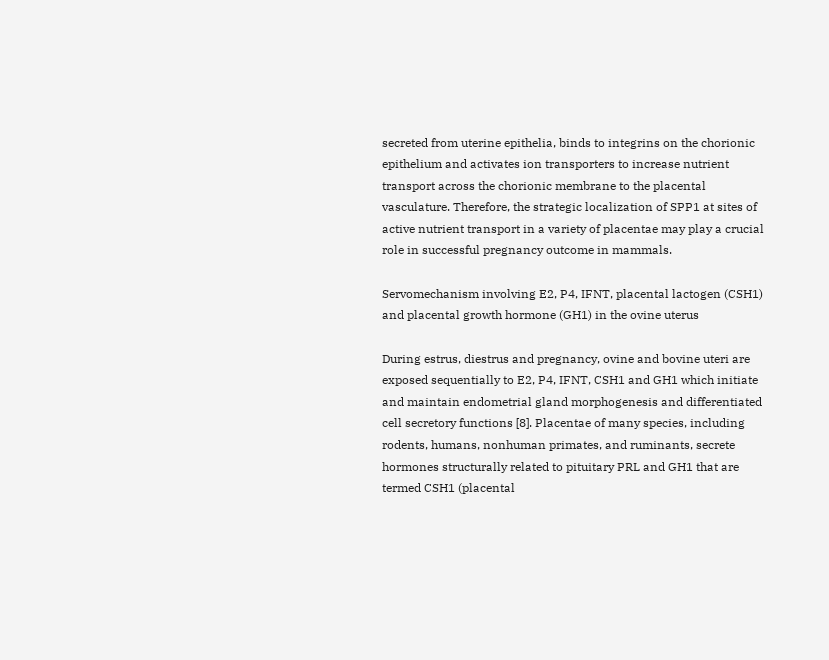secreted from uterine epithelia, binds to integrins on the chorionic epithelium and activates ion transporters to increase nutrient transport across the chorionic membrane to the placental vasculature. Therefore, the strategic localization of SPP1 at sites of active nutrient transport in a variety of placentae may play a crucial role in successful pregnancy outcome in mammals.

Servomechanism involving E2, P4, IFNT, placental lactogen (CSH1) and placental growth hormone (GH1) in the ovine uterus

During estrus, diestrus and pregnancy, ovine and bovine uteri are exposed sequentially to E2, P4, IFNT, CSH1 and GH1 which initiate and maintain endometrial gland morphogenesis and differentiated cell secretory functions [8]. Placentae of many species, including rodents, humans, nonhuman primates, and ruminants, secrete hormones structurally related to pituitary PRL and GH1 that are termed CSH1 (placental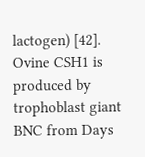lactogen) [42]. Ovine CSH1 is produced by trophoblast giant BNC from Days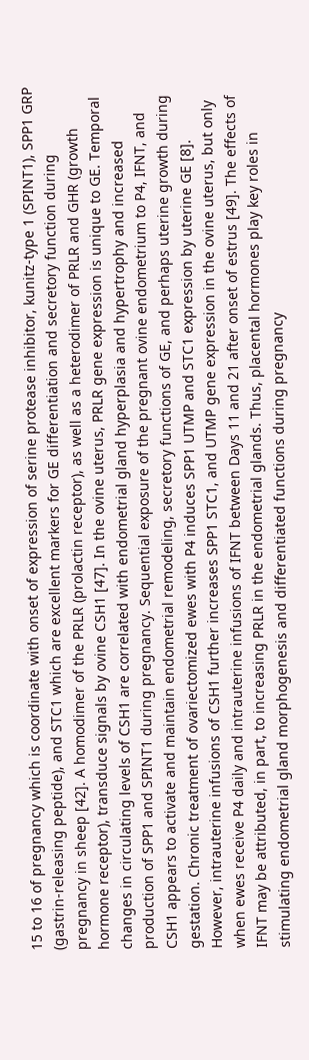15 to 16 of pregnancy which is coordinate with onset of expression of serine protease inhibitor, kunitz-type 1 (SPINT1), SPP1 GRP (gastrin-releasing peptide), and STC1 which are excellent markers for GE differentiation and secretory function during pregnancy in sheep [42]. A homodimer of the PRLR (prolactin receptor), as well as a heterodimer of PRLR and GHR (growth hormone receptor), transduce signals by ovine CSH1 [47]. In the ovine uterus, PRLR gene expression is unique to GE. Temporal changes in circulating levels of CSH1 are correlated with endometrial gland hyperplasia and hypertrophy and increased production of SPP1 and SPINT1 during pregnancy. Sequential exposure of the pregnant ovine endometrium to P4, IFNT, and CSH1 appears to activate and maintain endometrial remodeling, secretory functions of GE, and perhaps uterine growth during gestation. Chronic treatment of ovariectomized ewes with P4 induces SPP1 UTMP and STC1 expression by uterine GE [8]. However, intrauterine infusions of CSH1 further increases SPP1 STC1, and UTMP gene expression in the ovine uterus, but only when ewes receive P4 daily and intrauterine infusions of IFNT between Days 11 and 21 after onset of estrus [49]. The effects of IFNT may be attributed, in part, to increasing PRLR in the endometrial glands. Thus, placental hormones play key roles in stimulating endometrial gland morphogenesis and differentiated functions during pregnancy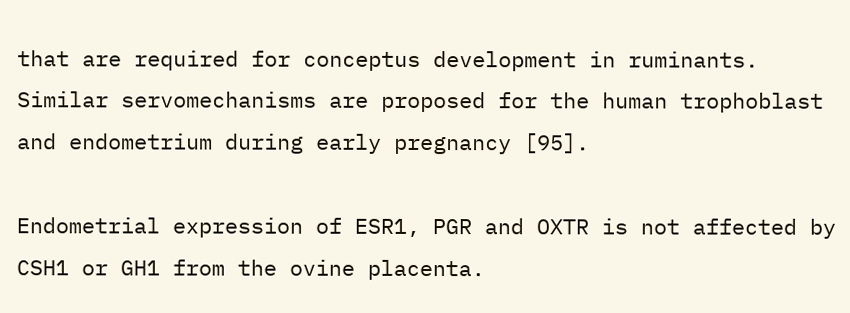that are required for conceptus development in ruminants. Similar servomechanisms are proposed for the human trophoblast and endometrium during early pregnancy [95].

Endometrial expression of ESR1, PGR and OXTR is not affected by CSH1 or GH1 from the ovine placenta.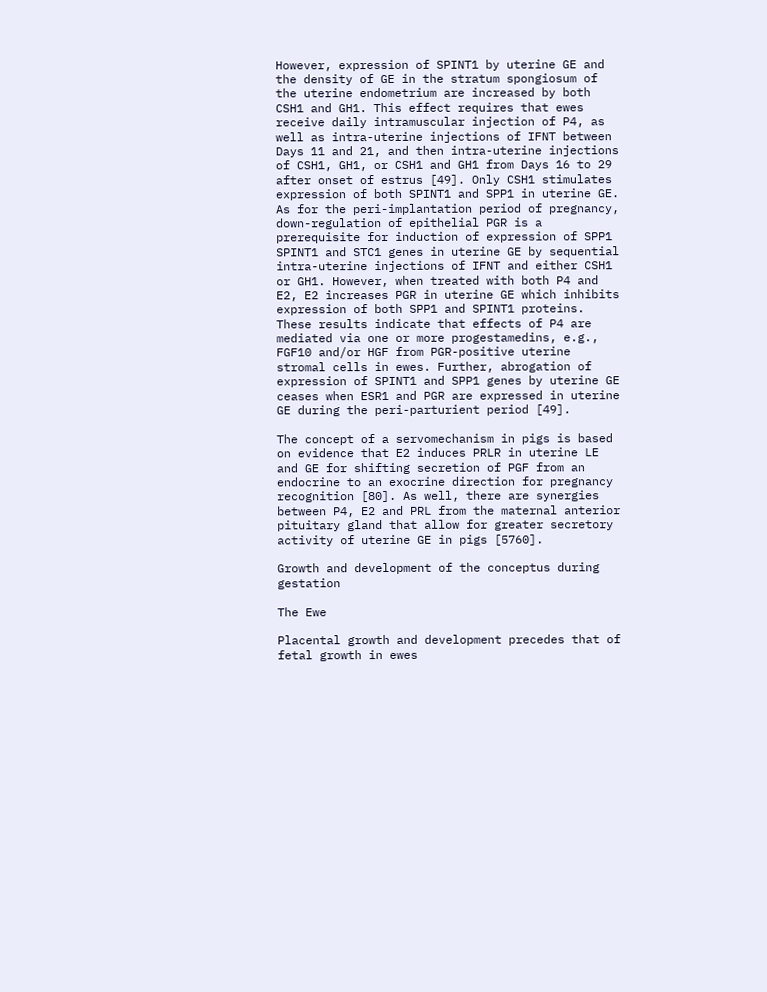However, expression of SPINT1 by uterine GE and the density of GE in the stratum spongiosum of the uterine endometrium are increased by both CSH1 and GH1. This effect requires that ewes receive daily intramuscular injection of P4, as well as intra-uterine injections of IFNT between Days 11 and 21, and then intra-uterine injections of CSH1, GH1, or CSH1 and GH1 from Days 16 to 29 after onset of estrus [49]. Only CSH1 stimulates expression of both SPINT1 and SPP1 in uterine GE. As for the peri-implantation period of pregnancy, down-regulation of epithelial PGR is a prerequisite for induction of expression of SPP1 SPINT1 and STC1 genes in uterine GE by sequential intra-uterine injections of IFNT and either CSH1 or GH1. However, when treated with both P4 and E2, E2 increases PGR in uterine GE which inhibits expression of both SPP1 and SPINT1 proteins. These results indicate that effects of P4 are mediated via one or more progestamedins, e.g., FGF10 and/or HGF from PGR-positive uterine stromal cells in ewes. Further, abrogation of expression of SPINT1 and SPP1 genes by uterine GE ceases when ESR1 and PGR are expressed in uterine GE during the peri-parturient period [49].

The concept of a servomechanism in pigs is based on evidence that E2 induces PRLR in uterine LE and GE for shifting secretion of PGF from an endocrine to an exocrine direction for pregnancy recognition [80]. As well, there are synergies between P4, E2 and PRL from the maternal anterior pituitary gland that allow for greater secretory activity of uterine GE in pigs [5760].

Growth and development of the conceptus during gestation

The Ewe

Placental growth and development precedes that of fetal growth in ewes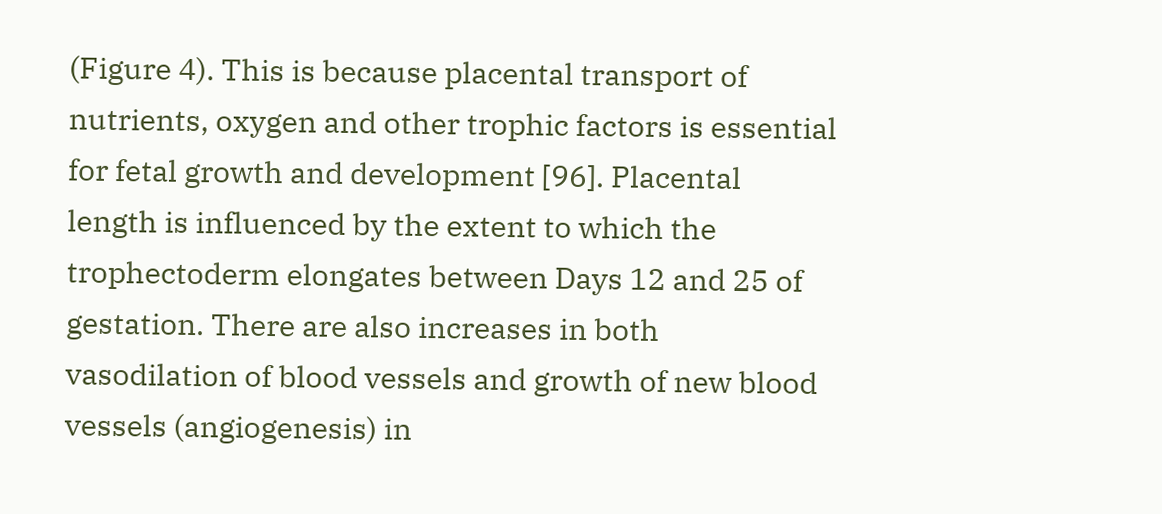(Figure 4). This is because placental transport of nutrients, oxygen and other trophic factors is essential for fetal growth and development [96]. Placental length is influenced by the extent to which the trophectoderm elongates between Days 12 and 25 of gestation. There are also increases in both vasodilation of blood vessels and growth of new blood vessels (angiogenesis) in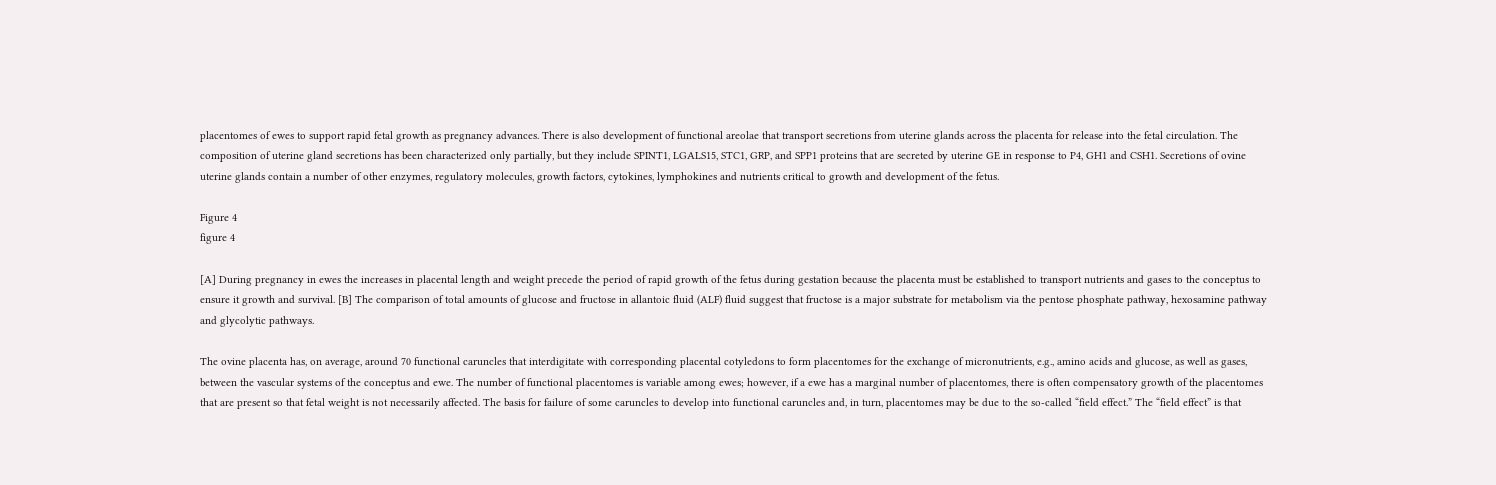placentomes of ewes to support rapid fetal growth as pregnancy advances. There is also development of functional areolae that transport secretions from uterine glands across the placenta for release into the fetal circulation. The composition of uterine gland secretions has been characterized only partially, but they include SPINT1, LGALS15, STC1, GRP, and SPP1 proteins that are secreted by uterine GE in response to P4, GH1 and CSH1. Secretions of ovine uterine glands contain a number of other enzymes, regulatory molecules, growth factors, cytokines, lymphokines and nutrients critical to growth and development of the fetus.

Figure 4
figure 4

[A] During pregnancy in ewes the increases in placental length and weight precede the period of rapid growth of the fetus during gestation because the placenta must be established to transport nutrients and gases to the conceptus to ensure it growth and survival. [B] The comparison of total amounts of glucose and fructose in allantoic fluid (ALF) fluid suggest that fructose is a major substrate for metabolism via the pentose phosphate pathway, hexosamine pathway and glycolytic pathways.

The ovine placenta has, on average, around 70 functional caruncles that interdigitate with corresponding placental cotyledons to form placentomes for the exchange of micronutrients, e.g., amino acids and glucose, as well as gases, between the vascular systems of the conceptus and ewe. The number of functional placentomes is variable among ewes; however, if a ewe has a marginal number of placentomes, there is often compensatory growth of the placentomes that are present so that fetal weight is not necessarily affected. The basis for failure of some caruncles to develop into functional caruncles and, in turn, placentomes may be due to the so-called “field effect.” The “field effect” is that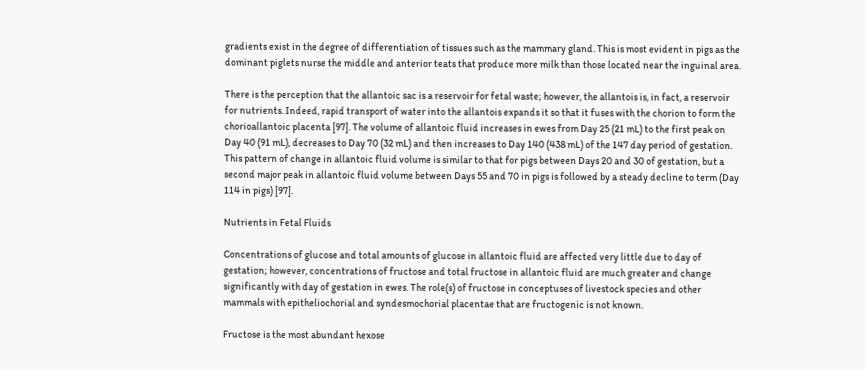gradients exist in the degree of differentiation of tissues such as the mammary gland. This is most evident in pigs as the dominant piglets nurse the middle and anterior teats that produce more milk than those located near the inguinal area.

There is the perception that the allantoic sac is a reservoir for fetal waste; however, the allantois is, in fact, a reservoir for nutrients. Indeed, rapid transport of water into the allantois expands it so that it fuses with the chorion to form the chorioallantoic placenta [97]. The volume of allantoic fluid increases in ewes from Day 25 (21 mL) to the first peak on Day 40 (91 mL), decreases to Day 70 (32 mL) and then increases to Day 140 (438 mL) of the 147 day period of gestation. This pattern of change in allantoic fluid volume is similar to that for pigs between Days 20 and 30 of gestation, but a second major peak in allantoic fluid volume between Days 55 and 70 in pigs is followed by a steady decline to term (Day 114 in pigs) [97].

Nutrients in Fetal Fluids

Concentrations of glucose and total amounts of glucose in allantoic fluid are affected very little due to day of gestation; however, concentrations of fructose and total fructose in allantoic fluid are much greater and change significantly with day of gestation in ewes. The role(s) of fructose in conceptuses of livestock species and other mammals with epitheliochorial and syndesmochorial placentae that are fructogenic is not known.

Fructose is the most abundant hexose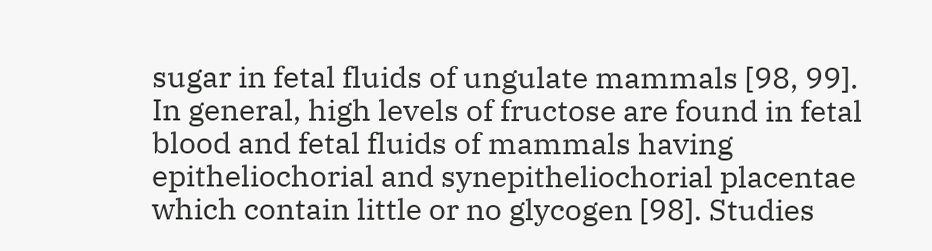sugar in fetal fluids of ungulate mammals [98, 99]. In general, high levels of fructose are found in fetal blood and fetal fluids of mammals having epitheliochorial and synepitheliochorial placentae which contain little or no glycogen [98]. Studies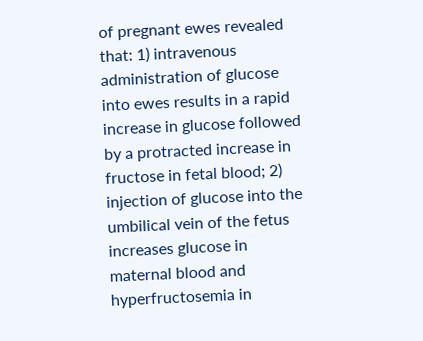of pregnant ewes revealed that: 1) intravenous administration of glucose into ewes results in a rapid increase in glucose followed by a protracted increase in fructose in fetal blood; 2) injection of glucose into the umbilical vein of the fetus increases glucose in maternal blood and hyperfructosemia in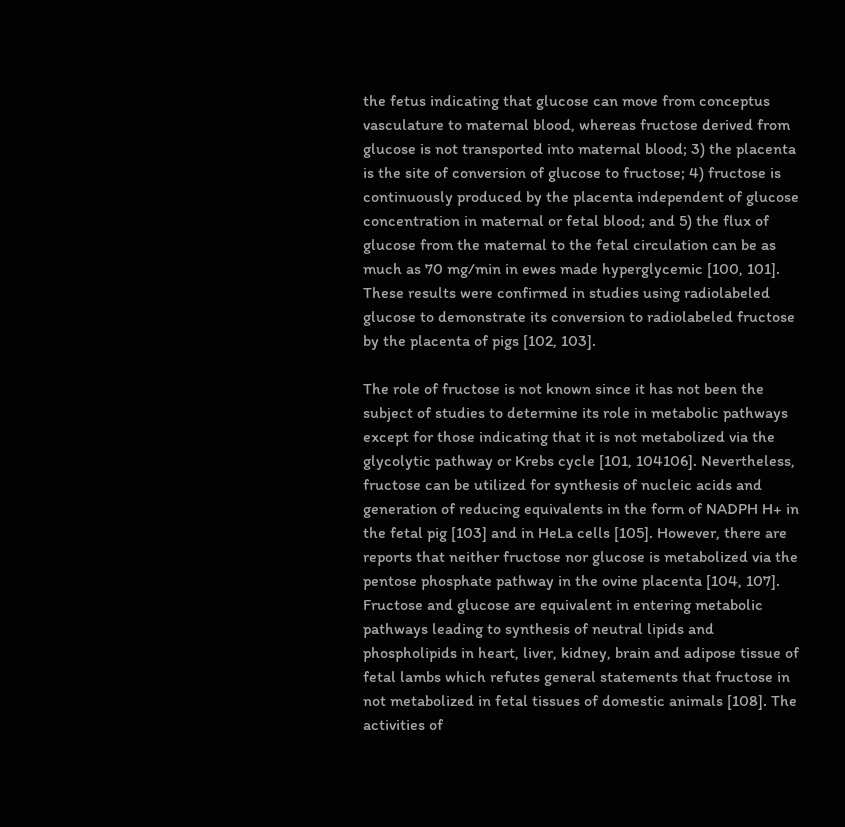the fetus indicating that glucose can move from conceptus vasculature to maternal blood, whereas fructose derived from glucose is not transported into maternal blood; 3) the placenta is the site of conversion of glucose to fructose; 4) fructose is continuously produced by the placenta independent of glucose concentration in maternal or fetal blood; and 5) the flux of glucose from the maternal to the fetal circulation can be as much as 70 mg/min in ewes made hyperglycemic [100, 101]. These results were confirmed in studies using radiolabeled glucose to demonstrate its conversion to radiolabeled fructose by the placenta of pigs [102, 103].

The role of fructose is not known since it has not been the subject of studies to determine its role in metabolic pathways except for those indicating that it is not metabolized via the glycolytic pathway or Krebs cycle [101, 104106]. Nevertheless, fructose can be utilized for synthesis of nucleic acids and generation of reducing equivalents in the form of NADPH H+ in the fetal pig [103] and in HeLa cells [105]. However, there are reports that neither fructose nor glucose is metabolized via the pentose phosphate pathway in the ovine placenta [104, 107]. Fructose and glucose are equivalent in entering metabolic pathways leading to synthesis of neutral lipids and phospholipids in heart, liver, kidney, brain and adipose tissue of fetal lambs which refutes general statements that fructose in not metabolized in fetal tissues of domestic animals [108]. The activities of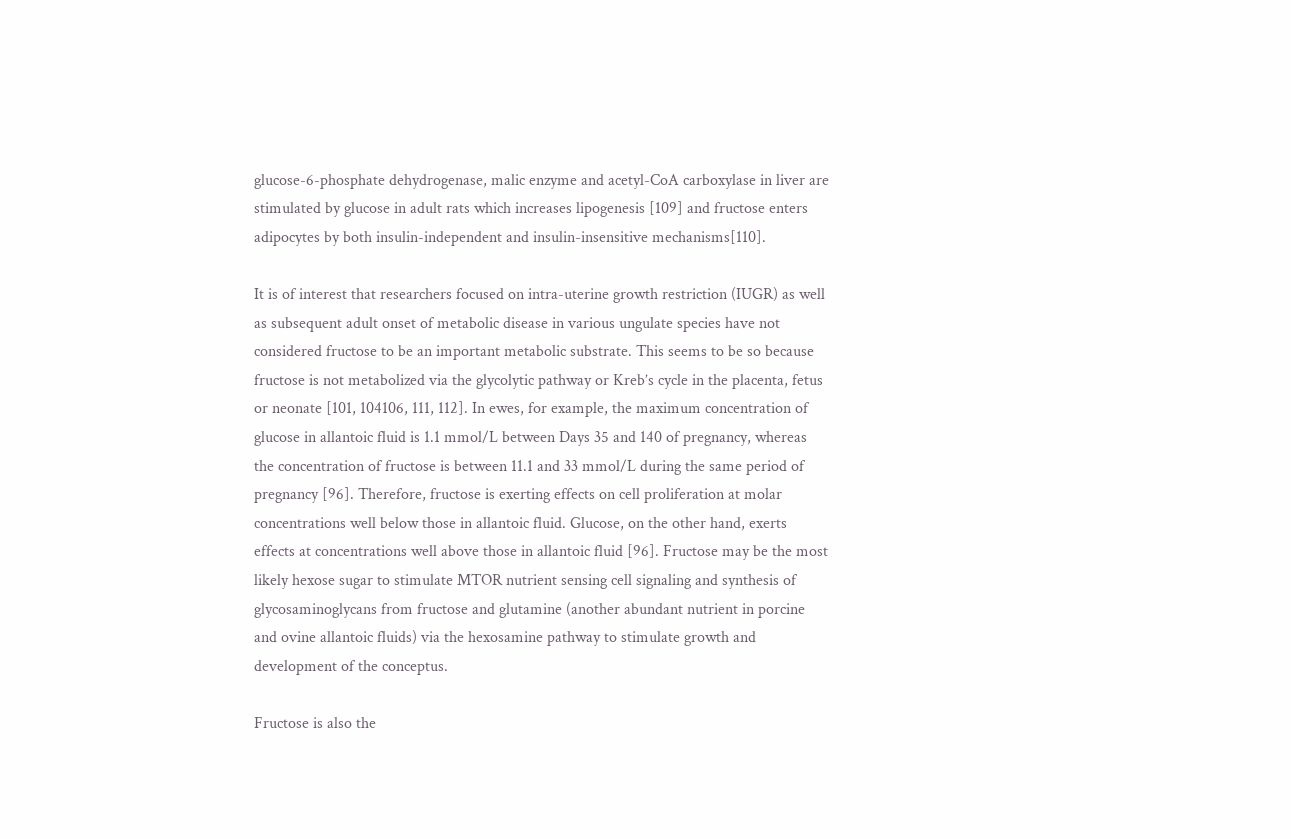glucose-6-phosphate dehydrogenase, malic enzyme and acetyl-CoA carboxylase in liver are stimulated by glucose in adult rats which increases lipogenesis [109] and fructose enters adipocytes by both insulin-independent and insulin-insensitive mechanisms[110].

It is of interest that researchers focused on intra-uterine growth restriction (IUGR) as well as subsequent adult onset of metabolic disease in various ungulate species have not considered fructose to be an important metabolic substrate. This seems to be so because fructose is not metabolized via the glycolytic pathway or Kreb’s cycle in the placenta, fetus or neonate [101, 104106, 111, 112]. In ewes, for example, the maximum concentration of glucose in allantoic fluid is 1.1 mmol/L between Days 35 and 140 of pregnancy, whereas the concentration of fructose is between 11.1 and 33 mmol/L during the same period of pregnancy [96]. Therefore, fructose is exerting effects on cell proliferation at molar concentrations well below those in allantoic fluid. Glucose, on the other hand, exerts effects at concentrations well above those in allantoic fluid [96]. Fructose may be the most likely hexose sugar to stimulate MTOR nutrient sensing cell signaling and synthesis of glycosaminoglycans from fructose and glutamine (another abundant nutrient in porcine and ovine allantoic fluids) via the hexosamine pathway to stimulate growth and development of the conceptus.

Fructose is also the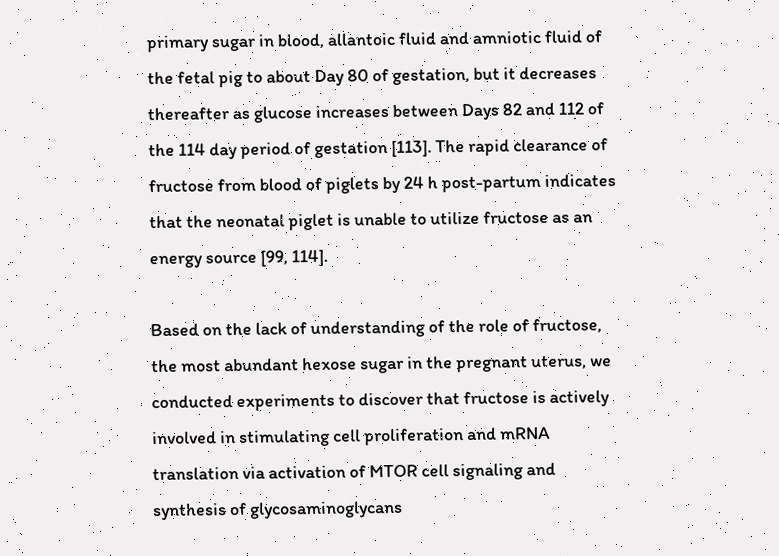primary sugar in blood, allantoic fluid and amniotic fluid of the fetal pig to about Day 80 of gestation, but it decreases thereafter as glucose increases between Days 82 and 112 of the 114 day period of gestation [113]. The rapid clearance of fructose from blood of piglets by 24 h post-partum indicates that the neonatal piglet is unable to utilize fructose as an energy source [99, 114].

Based on the lack of understanding of the role of fructose, the most abundant hexose sugar in the pregnant uterus, we conducted experiments to discover that fructose is actively involved in stimulating cell proliferation and mRNA translation via activation of MTOR cell signaling and synthesis of glycosaminoglycans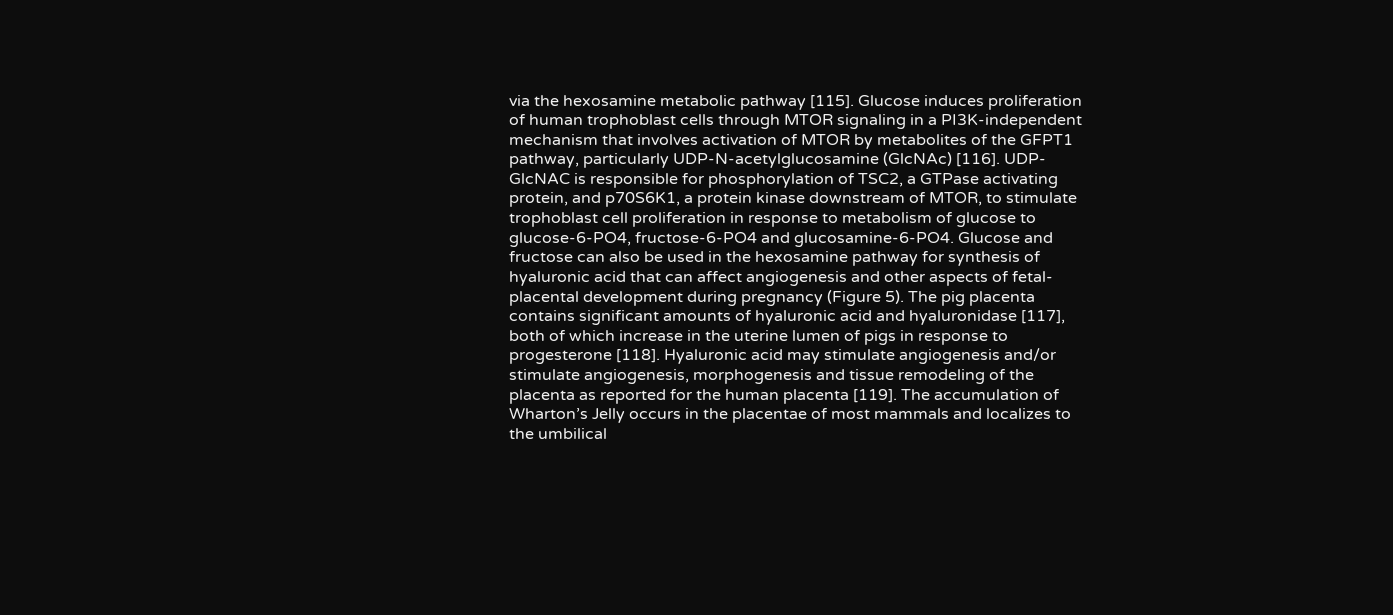via the hexosamine metabolic pathway [115]. Glucose induces proliferation of human trophoblast cells through MTOR signaling in a PI3K-independent mechanism that involves activation of MTOR by metabolites of the GFPT1 pathway, particularly UDP-N-acetylglucosamine (GlcNAc) [116]. UDP-GlcNAC is responsible for phosphorylation of TSC2, a GTPase activating protein, and p70S6K1, a protein kinase downstream of MTOR, to stimulate trophoblast cell proliferation in response to metabolism of glucose to glucose-6-PO4, fructose-6-PO4 and glucosamine-6-PO4. Glucose and fructose can also be used in the hexosamine pathway for synthesis of hyaluronic acid that can affect angiogenesis and other aspects of fetal-placental development during pregnancy (Figure 5). The pig placenta contains significant amounts of hyaluronic acid and hyaluronidase [117], both of which increase in the uterine lumen of pigs in response to progesterone [118]. Hyaluronic acid may stimulate angiogenesis and/or stimulate angiogenesis, morphogenesis and tissue remodeling of the placenta as reported for the human placenta [119]. The accumulation of Wharton’s Jelly occurs in the placentae of most mammals and localizes to the umbilical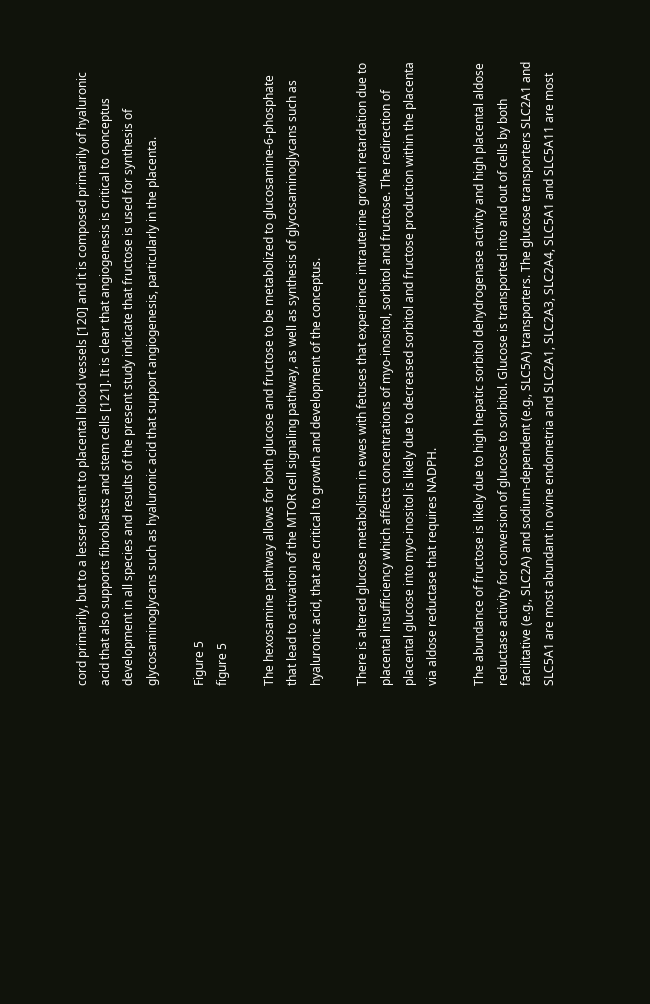cord primarily, but to a lesser extent to placental blood vessels [120] and it is composed primarily of hyaluronic acid that also supports fibroblasts and stem cells [121]. It is clear that angiogenesis is critical to conceptus development in all species and results of the present study indicate that fructose is used for synthesis of glycosaminoglycans such as hyaluronic acid that support angiogenesis, particularly in the placenta.

Figure 5
figure 5

The hexosamine pathway allows for both glucose and fructose to be metabolized to glucosamine-6-phosphate that lead to activation of the MTOR cell signaling pathway, as well as synthesis of glycosaminoglycans such as hyaluronic acid, that are critical to growth and development of the conceptus.

There is altered glucose metabolism in ewes with fetuses that experience intrauterine growth retardation due to placental insufficiency which affects concentrations of myo-inositol, sorbitol and fructose. The redirection of placental glucose into myo-inositol is likely due to decreased sorbitol and fructose production within the placenta via aldose reductase that requires NADPH.

The abundance of fructose is likely due to high hepatic sorbitol dehydrogenase activity and high placental aldose reductase activity for conversion of glucose to sorbitol. Glucose is transported into and out of cells by both facilitative (e.g., SLC2A) and sodium-dependent (e.g., SLC5A) transporters. The glucose transporters SLC2A1 and SLC5A1 are most abundant in ovine endometria and SLC2A1, SLC2A3, SLC2A4, SLC5A1 and SLC5A11 are most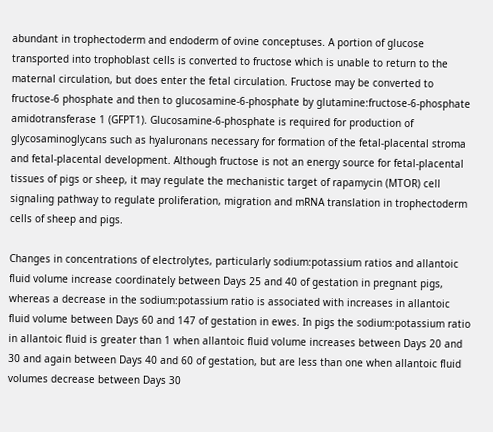abundant in trophectoderm and endoderm of ovine conceptuses. A portion of glucose transported into trophoblast cells is converted to fructose which is unable to return to the maternal circulation, but does enter the fetal circulation. Fructose may be converted to fructose-6 phosphate and then to glucosamine-6-phosphate by glutamine:fructose-6-phosphate amidotransferase 1 (GFPT1). Glucosamine-6-phosphate is required for production of glycosaminoglycans such as hyaluronans necessary for formation of the fetal-placental stroma and fetal-placental development. Although fructose is not an energy source for fetal-placental tissues of pigs or sheep, it may regulate the mechanistic target of rapamycin (MTOR) cell signaling pathway to regulate proliferation, migration and mRNA translation in trophectoderm cells of sheep and pigs.

Changes in concentrations of electrolytes, particularly sodium:potassium ratios and allantoic fluid volume increase coordinately between Days 25 and 40 of gestation in pregnant pigs, whereas a decrease in the sodium:potassium ratio is associated with increases in allantoic fluid volume between Days 60 and 147 of gestation in ewes. In pigs the sodium:potassium ratio in allantoic fluid is greater than 1 when allantoic fluid volume increases between Days 20 and 30 and again between Days 40 and 60 of gestation, but are less than one when allantoic fluid volumes decrease between Days 30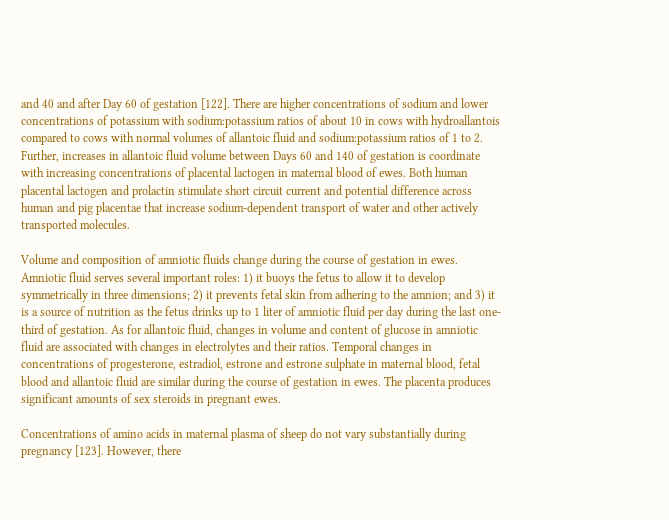and 40 and after Day 60 of gestation [122]. There are higher concentrations of sodium and lower concentrations of potassium with sodium:potassium ratios of about 10 in cows with hydroallantois compared to cows with normal volumes of allantoic fluid and sodium:potassium ratios of 1 to 2. Further, increases in allantoic fluid volume between Days 60 and 140 of gestation is coordinate with increasing concentrations of placental lactogen in maternal blood of ewes. Both human placental lactogen and prolactin stimulate short circuit current and potential difference across human and pig placentae that increase sodium-dependent transport of water and other actively transported molecules.

Volume and composition of amniotic fluids change during the course of gestation in ewes. Amniotic fluid serves several important roles: 1) it buoys the fetus to allow it to develop symmetrically in three dimensions; 2) it prevents fetal skin from adhering to the amnion; and 3) it is a source of nutrition as the fetus drinks up to 1 liter of amniotic fluid per day during the last one-third of gestation. As for allantoic fluid, changes in volume and content of glucose in amniotic fluid are associated with changes in electrolytes and their ratios. Temporal changes in concentrations of progesterone, estradiol, estrone and estrone sulphate in maternal blood, fetal blood and allantoic fluid are similar during the course of gestation in ewes. The placenta produces significant amounts of sex steroids in pregnant ewes.

Concentrations of amino acids in maternal plasma of sheep do not vary substantially during pregnancy [123]. However, there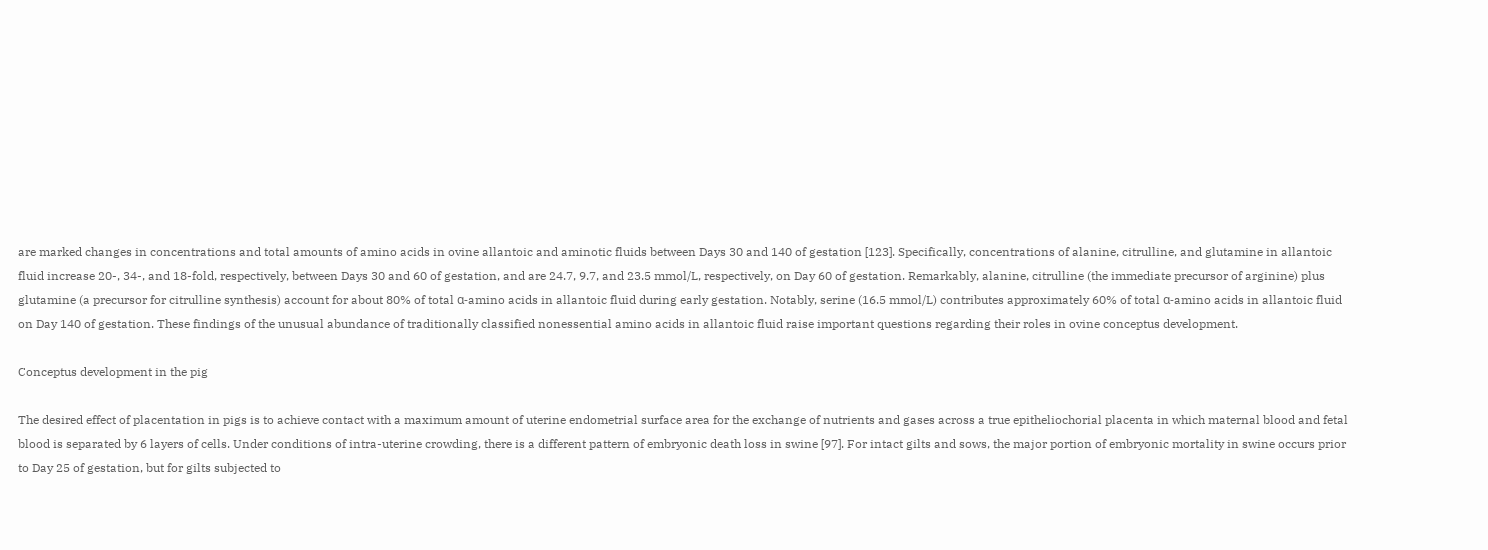are marked changes in concentrations and total amounts of amino acids in ovine allantoic and aminotic fluids between Days 30 and 140 of gestation [123]. Specifically, concentrations of alanine, citrulline, and glutamine in allantoic fluid increase 20-, 34-, and 18-fold, respectively, between Days 30 and 60 of gestation, and are 24.7, 9.7, and 23.5 mmol/L, respectively, on Day 60 of gestation. Remarkably, alanine, citrulline (the immediate precursor of arginine) plus glutamine (a precursor for citrulline synthesis) account for about 80% of total α-amino acids in allantoic fluid during early gestation. Notably, serine (16.5 mmol/L) contributes approximately 60% of total α-amino acids in allantoic fluid on Day 140 of gestation. These findings of the unusual abundance of traditionally classified nonessential amino acids in allantoic fluid raise important questions regarding their roles in ovine conceptus development.

Conceptus development in the pig

The desired effect of placentation in pigs is to achieve contact with a maximum amount of uterine endometrial surface area for the exchange of nutrients and gases across a true epitheliochorial placenta in which maternal blood and fetal blood is separated by 6 layers of cells. Under conditions of intra-uterine crowding, there is a different pattern of embryonic death loss in swine [97]. For intact gilts and sows, the major portion of embryonic mortality in swine occurs prior to Day 25 of gestation, but for gilts subjected to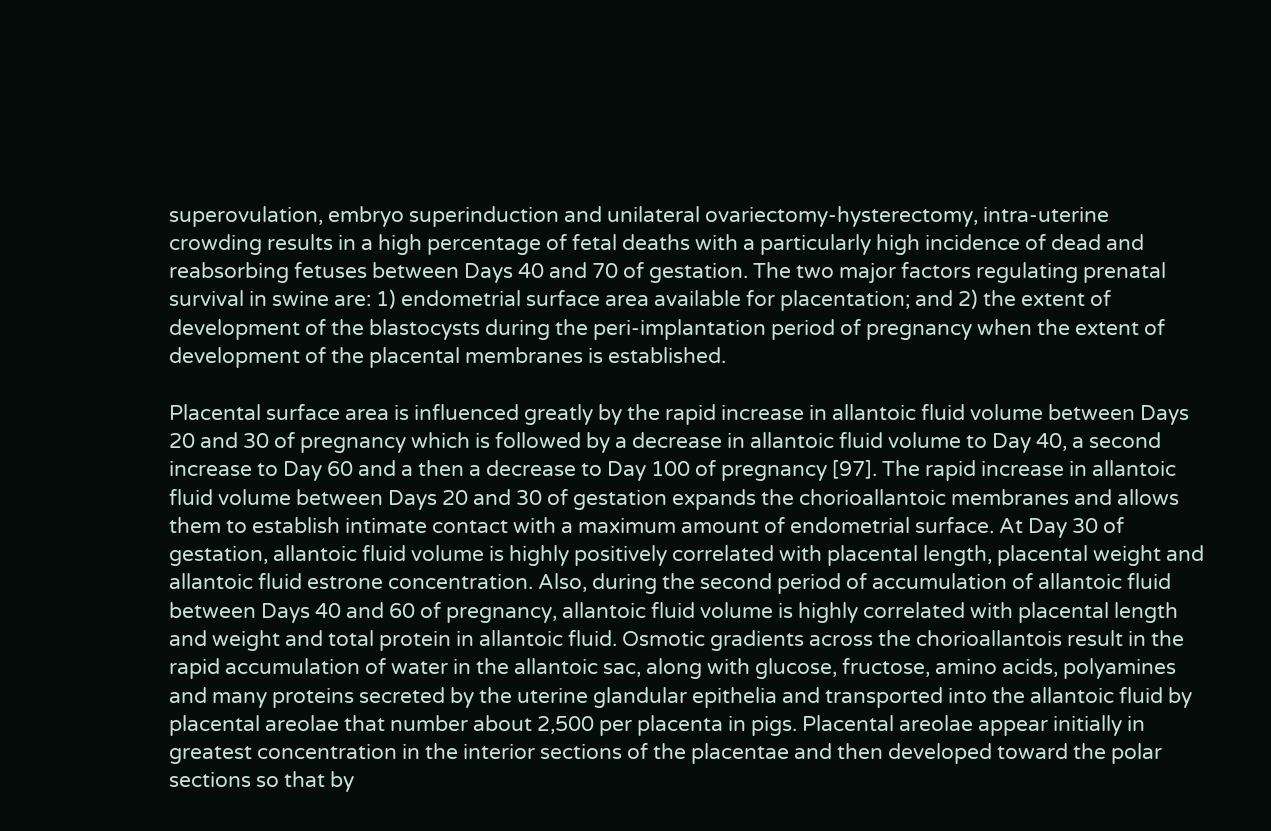superovulation, embryo superinduction and unilateral ovariectomy-hysterectomy, intra-uterine crowding results in a high percentage of fetal deaths with a particularly high incidence of dead and reabsorbing fetuses between Days 40 and 70 of gestation. The two major factors regulating prenatal survival in swine are: 1) endometrial surface area available for placentation; and 2) the extent of development of the blastocysts during the peri-implantation period of pregnancy when the extent of development of the placental membranes is established.

Placental surface area is influenced greatly by the rapid increase in allantoic fluid volume between Days 20 and 30 of pregnancy which is followed by a decrease in allantoic fluid volume to Day 40, a second increase to Day 60 and a then a decrease to Day 100 of pregnancy [97]. The rapid increase in allantoic fluid volume between Days 20 and 30 of gestation expands the chorioallantoic membranes and allows them to establish intimate contact with a maximum amount of endometrial surface. At Day 30 of gestation, allantoic fluid volume is highly positively correlated with placental length, placental weight and allantoic fluid estrone concentration. Also, during the second period of accumulation of allantoic fluid between Days 40 and 60 of pregnancy, allantoic fluid volume is highly correlated with placental length and weight and total protein in allantoic fluid. Osmotic gradients across the chorioallantois result in the rapid accumulation of water in the allantoic sac, along with glucose, fructose, amino acids, polyamines and many proteins secreted by the uterine glandular epithelia and transported into the allantoic fluid by placental areolae that number about 2,500 per placenta in pigs. Placental areolae appear initially in greatest concentration in the interior sections of the placentae and then developed toward the polar sections so that by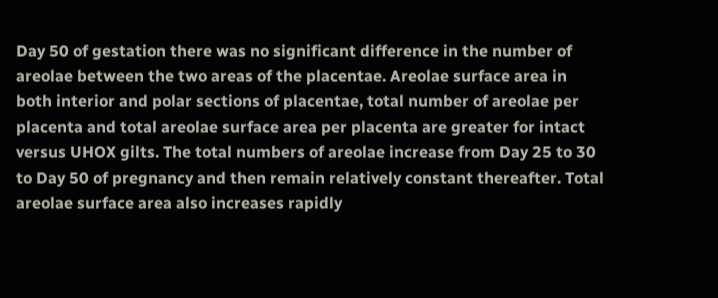Day 50 of gestation there was no significant difference in the number of areolae between the two areas of the placentae. Areolae surface area in both interior and polar sections of placentae, total number of areolae per placenta and total areolae surface area per placenta are greater for intact versus UHOX gilts. The total numbers of areolae increase from Day 25 to 30 to Day 50 of pregnancy and then remain relatively constant thereafter. Total areolae surface area also increases rapidly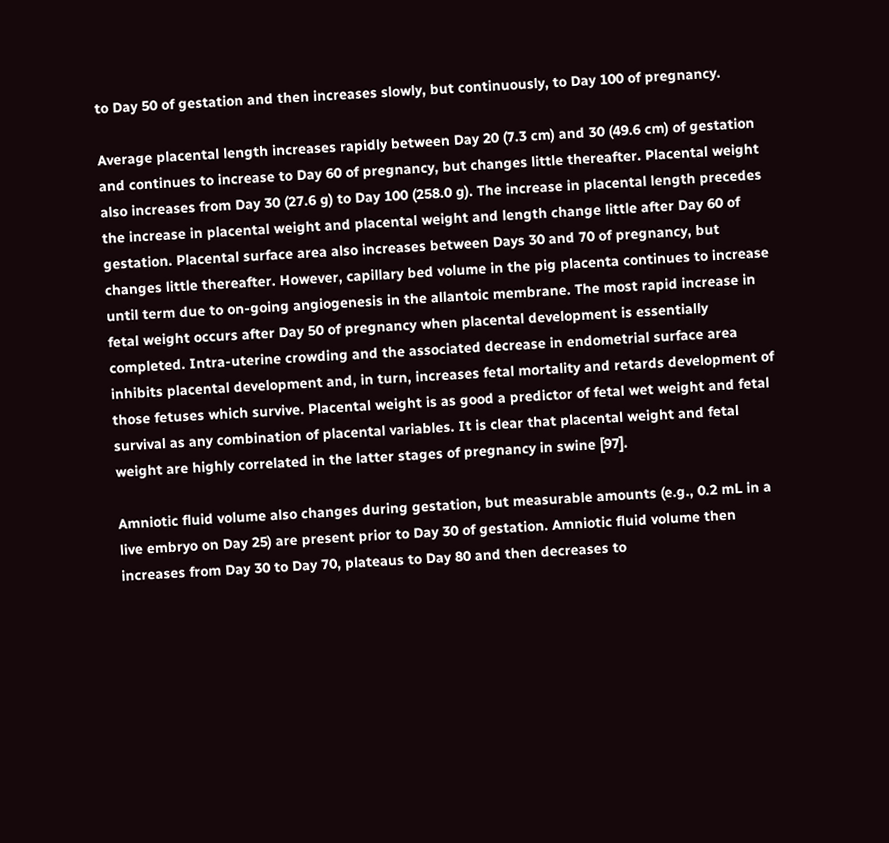to Day 50 of gestation and then increases slowly, but continuously, to Day 100 of pregnancy.

Average placental length increases rapidly between Day 20 (7.3 cm) and 30 (49.6 cm) of gestation and continues to increase to Day 60 of pregnancy, but changes little thereafter. Placental weight also increases from Day 30 (27.6 g) to Day 100 (258.0 g). The increase in placental length precedes the increase in placental weight and placental weight and length change little after Day 60 of gestation. Placental surface area also increases between Days 30 and 70 of pregnancy, but changes little thereafter. However, capillary bed volume in the pig placenta continues to increase until term due to on-going angiogenesis in the allantoic membrane. The most rapid increase in fetal weight occurs after Day 50 of pregnancy when placental development is essentially completed. Intra-uterine crowding and the associated decrease in endometrial surface area inhibits placental development and, in turn, increases fetal mortality and retards development of those fetuses which survive. Placental weight is as good a predictor of fetal wet weight and fetal survival as any combination of placental variables. It is clear that placental weight and fetal weight are highly correlated in the latter stages of pregnancy in swine [97].

Amniotic fluid volume also changes during gestation, but measurable amounts (e.g., 0.2 mL in a live embryo on Day 25) are present prior to Day 30 of gestation. Amniotic fluid volume then increases from Day 30 to Day 70, plateaus to Day 80 and then decreases to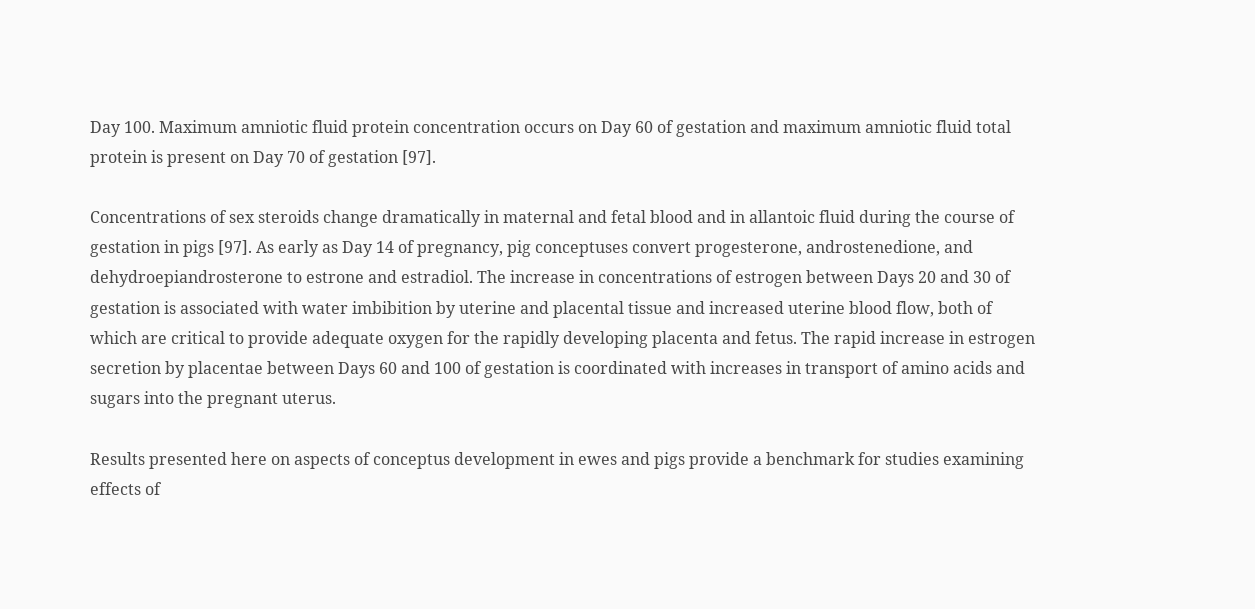Day 100. Maximum amniotic fluid protein concentration occurs on Day 60 of gestation and maximum amniotic fluid total protein is present on Day 70 of gestation [97].

Concentrations of sex steroids change dramatically in maternal and fetal blood and in allantoic fluid during the course of gestation in pigs [97]. As early as Day 14 of pregnancy, pig conceptuses convert progesterone, androstenedione, and dehydroepiandrosterone to estrone and estradiol. The increase in concentrations of estrogen between Days 20 and 30 of gestation is associated with water imbibition by uterine and placental tissue and increased uterine blood flow, both of which are critical to provide adequate oxygen for the rapidly developing placenta and fetus. The rapid increase in estrogen secretion by placentae between Days 60 and 100 of gestation is coordinated with increases in transport of amino acids and sugars into the pregnant uterus.

Results presented here on aspects of conceptus development in ewes and pigs provide a benchmark for studies examining effects of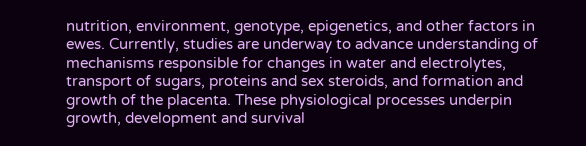nutrition, environment, genotype, epigenetics, and other factors in ewes. Currently, studies are underway to advance understanding of mechanisms responsible for changes in water and electrolytes, transport of sugars, proteins and sex steroids, and formation and growth of the placenta. These physiological processes underpin growth, development and survival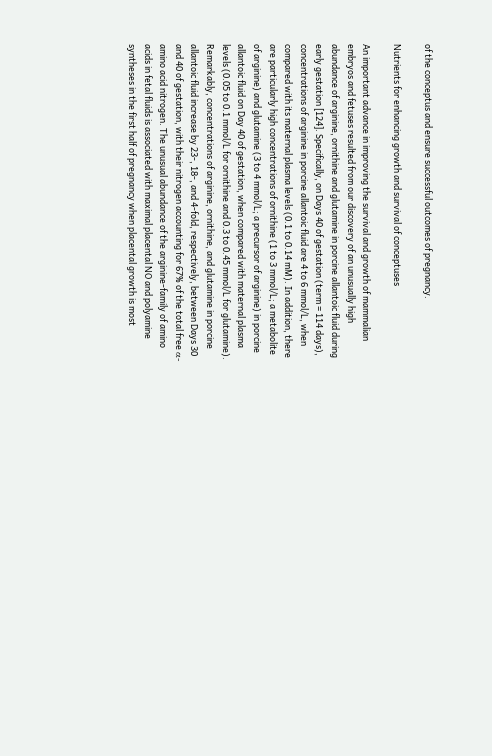of the conceptus and ensure successful outcomes of pregnancy.

Nutrients for enhancing growth and survival of conceptuses

An important advance in improving the survival and growth of mammalian embryos and fetuses resulted from our discovery of an unusually high abundance of arginine, ornithine and glutamine in porcine allantoic fluid during early gestation [124]. Specifically, on Days 40 of gestation (term = 114 days), concentrations of arginine in porcine allantoic fluid are 4 to 6 mmol/L, when compared with its maternal plasma levels (0.1 to 0.14 mM). In addition, there are particularly high concentrations of ornithine (1 to 3 mmol/L; a metabolite of arginine) and glutamine (3 to 4 mmol/L; a precursor of arginine) in porcine allantoic fluid on Day 40 of gestation, when compared with maternal plasma levels (0.05 to 0.1 mmol/L for ornithine and 0.3 to 0.45 mmol/L for glutamine). Remarkably, concentrations of arginine, ornithine, and glutamine in porcine allantoic fluid increase by 23-, 18-, and 4-fold, respectively, between Days 30 and 40 of gestation, with their nitrogen accounting for 67% of the total free α-amino acid nitrogen. The unusual abundance of the arginine-family of amino acids in fetal fluids is associated with maximal placental NO and polyamine syntheses in the first half of pregnancy when placental growth is most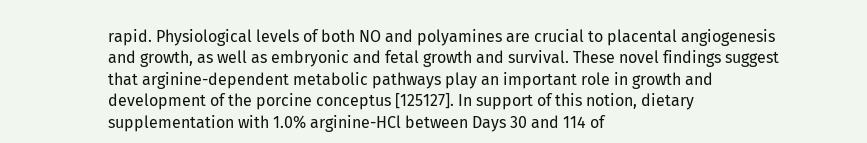rapid. Physiological levels of both NO and polyamines are crucial to placental angiogenesis and growth, as well as embryonic and fetal growth and survival. These novel findings suggest that arginine-dependent metabolic pathways play an important role in growth and development of the porcine conceptus [125127]. In support of this notion, dietary supplementation with 1.0% arginine-HCl between Days 30 and 114 of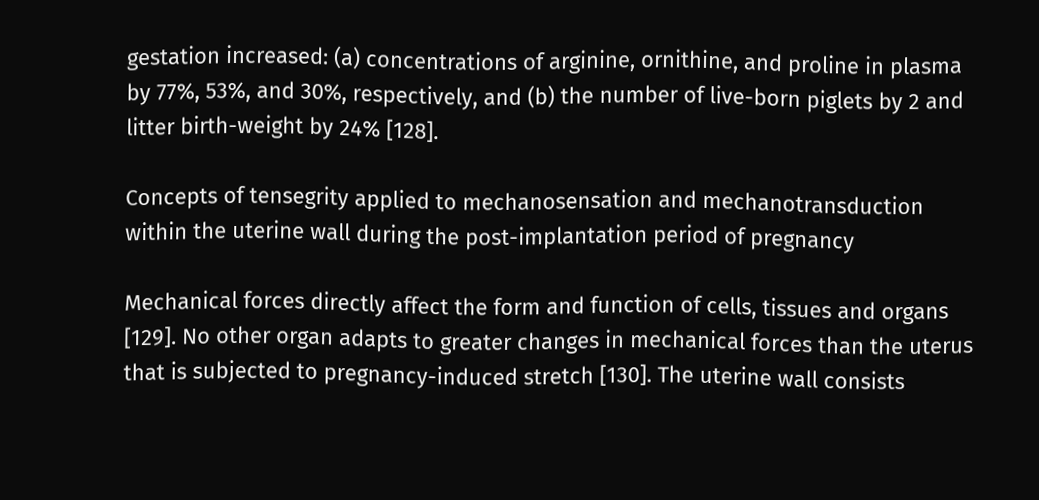gestation increased: (a) concentrations of arginine, ornithine, and proline in plasma by 77%, 53%, and 30%, respectively, and (b) the number of live-born piglets by 2 and litter birth-weight by 24% [128].

Concepts of tensegrity applied to mechanosensation and mechanotransduction within the uterine wall during the post-implantation period of pregnancy

Mechanical forces directly affect the form and function of cells, tissues and organs [129]. No other organ adapts to greater changes in mechanical forces than the uterus that is subjected to pregnancy-induced stretch [130]. The uterine wall consists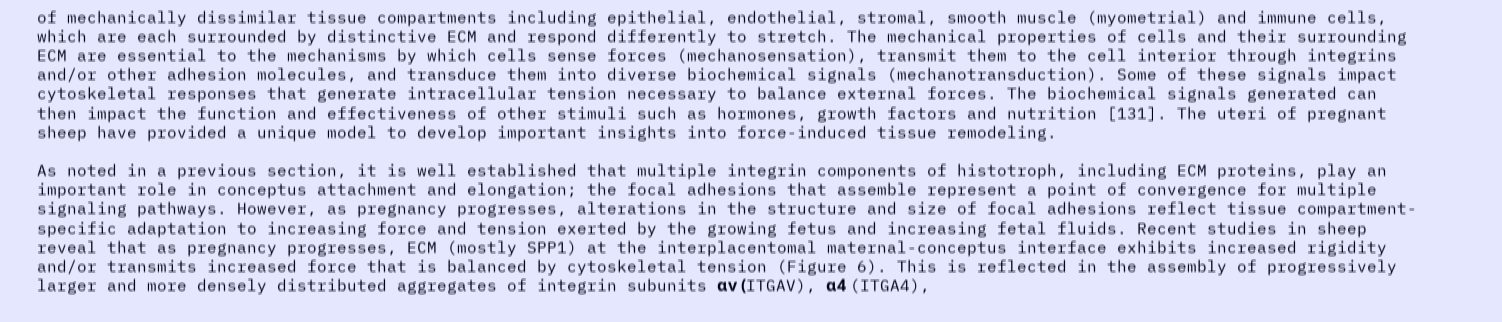of mechanically dissimilar tissue compartments including epithelial, endothelial, stromal, smooth muscle (myometrial) and immune cells, which are each surrounded by distinctive ECM and respond differently to stretch. The mechanical properties of cells and their surrounding ECM are essential to the mechanisms by which cells sense forces (mechanosensation), transmit them to the cell interior through integrins and/or other adhesion molecules, and transduce them into diverse biochemical signals (mechanotransduction). Some of these signals impact cytoskeletal responses that generate intracellular tension necessary to balance external forces. The biochemical signals generated can then impact the function and effectiveness of other stimuli such as hormones, growth factors and nutrition [131]. The uteri of pregnant sheep have provided a unique model to develop important insights into force-induced tissue remodeling.

As noted in a previous section, it is well established that multiple integrin components of histotroph, including ECM proteins, play an important role in conceptus attachment and elongation; the focal adhesions that assemble represent a point of convergence for multiple signaling pathways. However, as pregnancy progresses, alterations in the structure and size of focal adhesions reflect tissue compartment-specific adaptation to increasing force and tension exerted by the growing fetus and increasing fetal fluids. Recent studies in sheep reveal that as pregnancy progresses, ECM (mostly SPP1) at the interplacentomal maternal-conceptus interface exhibits increased rigidity and/or transmits increased force that is balanced by cytoskeletal tension (Figure 6). This is reflected in the assembly of progressively larger and more densely distributed aggregates of integrin subunits αv (ITGAV), α4 (ITGA4),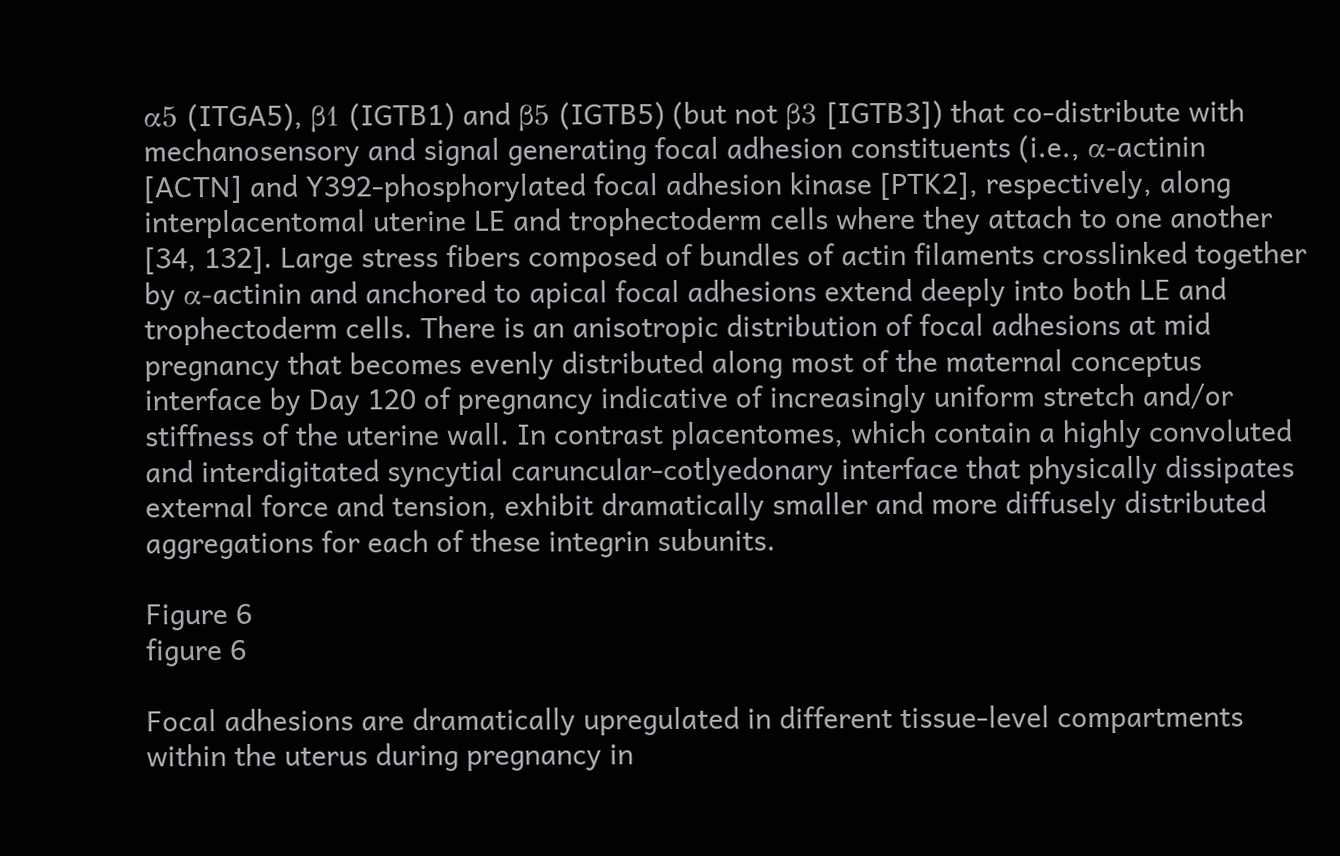α5 (ITGA5), β1 (IGTB1) and β5 (IGTB5) (but not β3 [IGTB3]) that co-distribute with mechanosensory and signal generating focal adhesion constituents (i.e., α-actinin [ACTN] and Y392-phosphorylated focal adhesion kinase [PTK2], respectively, along interplacentomal uterine LE and trophectoderm cells where they attach to one another [34, 132]. Large stress fibers composed of bundles of actin filaments crosslinked together by α-actinin and anchored to apical focal adhesions extend deeply into both LE and trophectoderm cells. There is an anisotropic distribution of focal adhesions at mid pregnancy that becomes evenly distributed along most of the maternal conceptus interface by Day 120 of pregnancy indicative of increasingly uniform stretch and/or stiffness of the uterine wall. In contrast placentomes, which contain a highly convoluted and interdigitated syncytial caruncular-cotlyedonary interface that physically dissipates external force and tension, exhibit dramatically smaller and more diffusely distributed aggregations for each of these integrin subunits.

Figure 6
figure 6

Focal adhesions are dramatically upregulated in different tissue-level compartments within the uterus during pregnancy in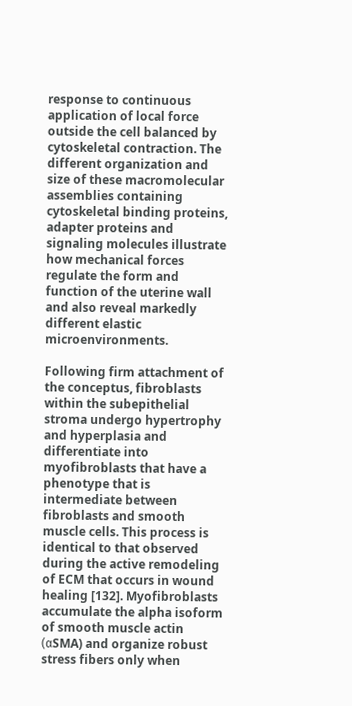response to continuous application of local force outside the cell balanced by cytoskeletal contraction. The different organization and size of these macromolecular assemblies containing cytoskeletal binding proteins, adapter proteins and signaling molecules illustrate how mechanical forces regulate the form and function of the uterine wall and also reveal markedly different elastic microenvironments.

Following firm attachment of the conceptus, fibroblasts within the subepithelial stroma undergo hypertrophy and hyperplasia and differentiate into myofibroblasts that have a phenotype that is intermediate between fibroblasts and smooth muscle cells. This process is identical to that observed during the active remodeling of ECM that occurs in wound healing [132]. Myofibroblasts accumulate the alpha isoform of smooth muscle actin (αSMA) and organize robust stress fibers only when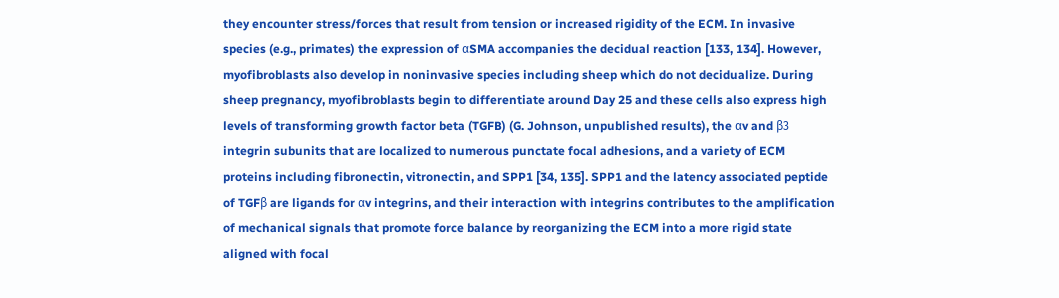they encounter stress/forces that result from tension or increased rigidity of the ECM. In invasive species (e.g., primates) the expression of αSMA accompanies the decidual reaction [133, 134]. However, myofibroblasts also develop in noninvasive species including sheep which do not decidualize. During sheep pregnancy, myofibroblasts begin to differentiate around Day 25 and these cells also express high levels of transforming growth factor beta (TGFB) (G. Johnson, unpublished results), the αv and β3 integrin subunits that are localized to numerous punctate focal adhesions, and a variety of ECM proteins including fibronectin, vitronectin, and SPP1 [34, 135]. SPP1 and the latency associated peptide of TGFβ are ligands for αv integrins, and their interaction with integrins contributes to the amplification of mechanical signals that promote force balance by reorganizing the ECM into a more rigid state aligned with focal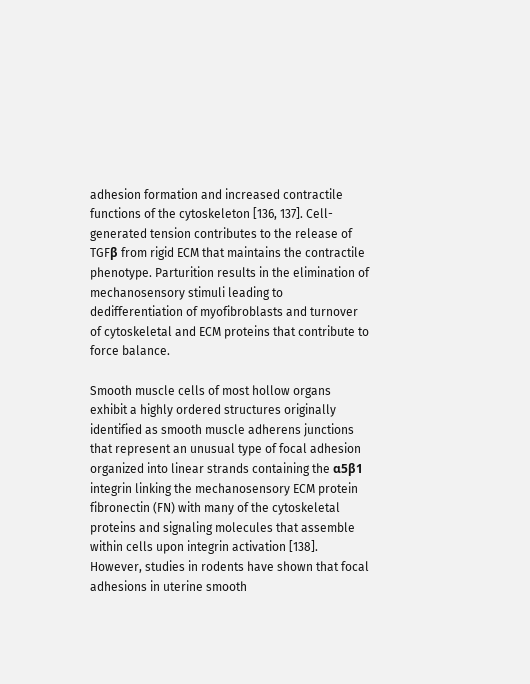adhesion formation and increased contractile functions of the cytoskeleton [136, 137]. Cell-generated tension contributes to the release of TGFβ from rigid ECM that maintains the contractile phenotype. Parturition results in the elimination of mechanosensory stimuli leading to dedifferentiation of myofibroblasts and turnover of cytoskeletal and ECM proteins that contribute to force balance.

Smooth muscle cells of most hollow organs exhibit a highly ordered structures originally identified as smooth muscle adherens junctions that represent an unusual type of focal adhesion organized into linear strands containing the α5β1 integrin linking the mechanosensory ECM protein fibronectin (FN) with many of the cytoskeletal proteins and signaling molecules that assemble within cells upon integrin activation [138]. However, studies in rodents have shown that focal adhesions in uterine smooth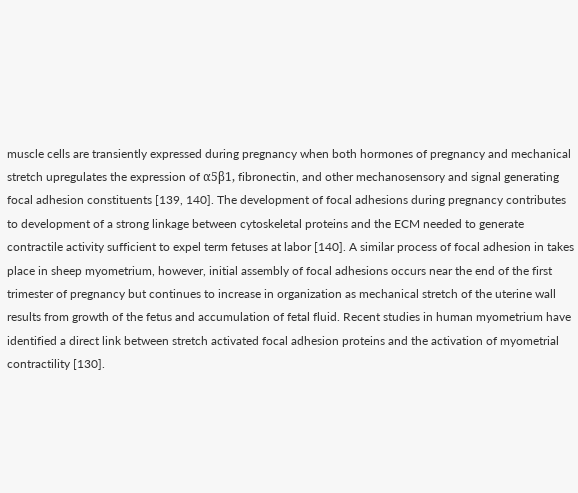muscle cells are transiently expressed during pregnancy when both hormones of pregnancy and mechanical stretch upregulates the expression of α5β1, fibronectin, and other mechanosensory and signal generating focal adhesion constituents [139, 140]. The development of focal adhesions during pregnancy contributes to development of a strong linkage between cytoskeletal proteins and the ECM needed to generate contractile activity sufficient to expel term fetuses at labor [140]. A similar process of focal adhesion in takes place in sheep myometrium, however, initial assembly of focal adhesions occurs near the end of the first trimester of pregnancy but continues to increase in organization as mechanical stretch of the uterine wall results from growth of the fetus and accumulation of fetal fluid. Recent studies in human myometrium have identified a direct link between stretch activated focal adhesion proteins and the activation of myometrial contractility [130].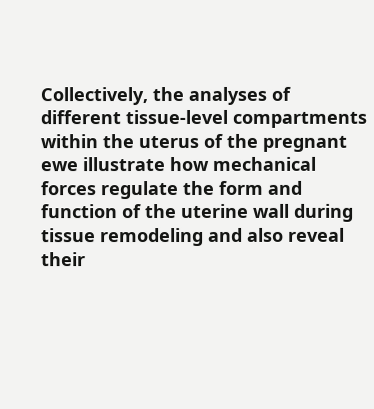Collectively, the analyses of different tissue-level compartments within the uterus of the pregnant ewe illustrate how mechanical forces regulate the form and function of the uterine wall during tissue remodeling and also reveal their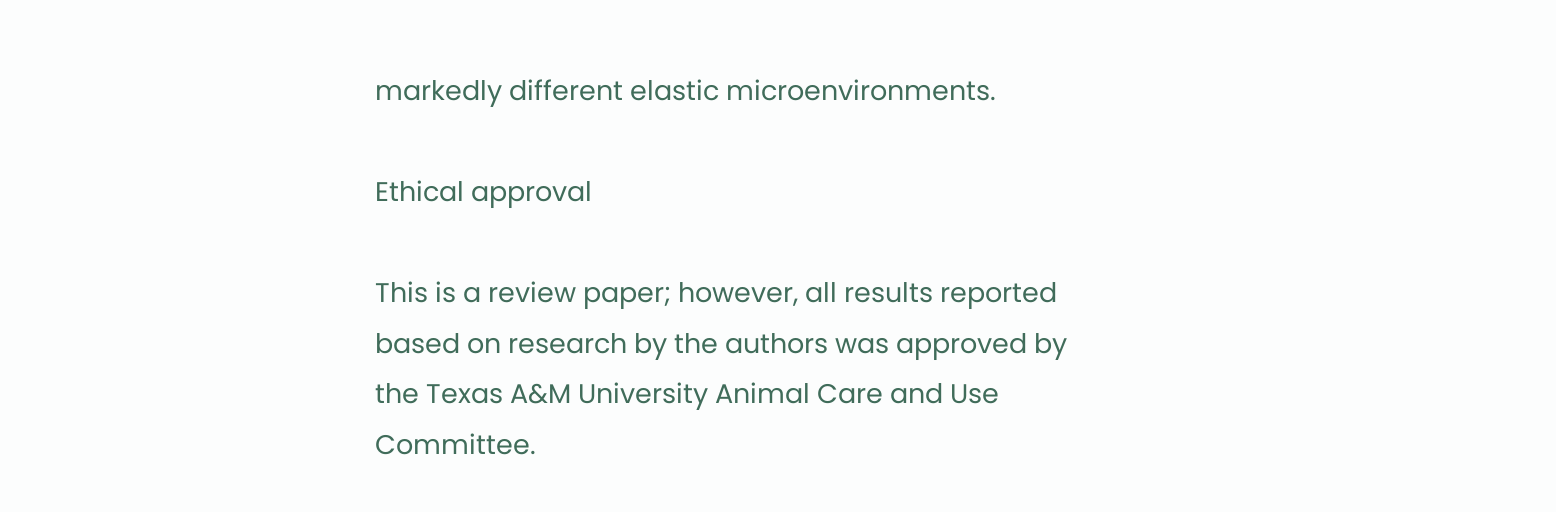markedly different elastic microenvironments.

Ethical approval

This is a review paper; however, all results reported based on research by the authors was approved by the Texas A&M University Animal Care and Use Committee.